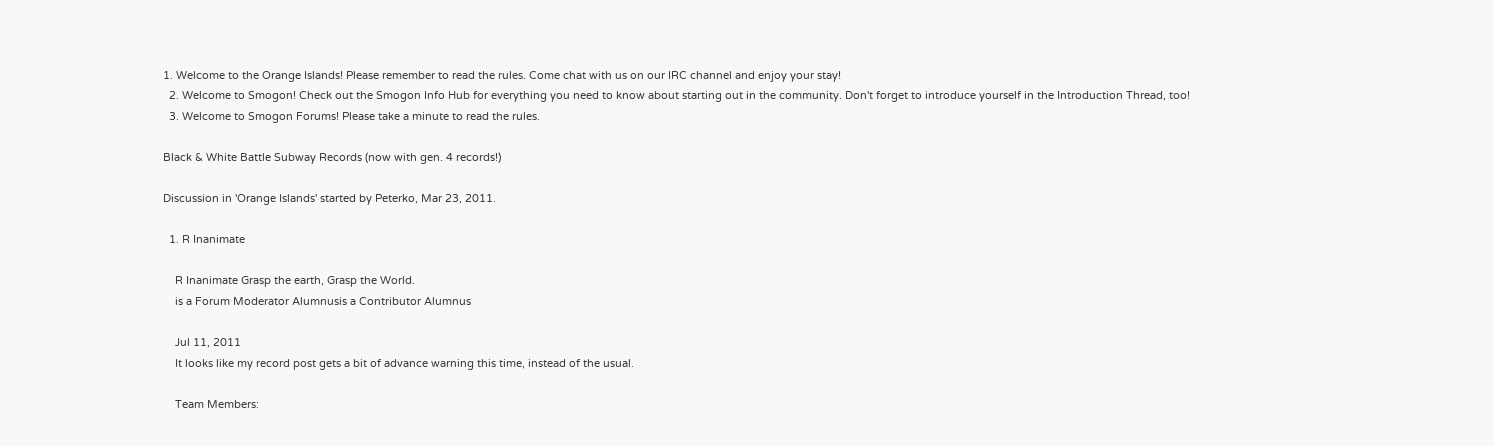1. Welcome to the Orange Islands! Please remember to read the rules. Come chat with us on our IRC channel and enjoy your stay!
  2. Welcome to Smogon! Check out the Smogon Info Hub for everything you need to know about starting out in the community. Don't forget to introduce yourself in the Introduction Thread, too!
  3. Welcome to Smogon Forums! Please take a minute to read the rules.

Black & White Battle Subway Records (now with gen. 4 records!)

Discussion in 'Orange Islands' started by Peterko, Mar 23, 2011.

  1. R Inanimate

    R Inanimate Grasp the earth, Grasp the World.
    is a Forum Moderator Alumnusis a Contributor Alumnus

    Jul 11, 2011
    It looks like my record post gets a bit of advance warning this time, instead of the usual.

    Team Members: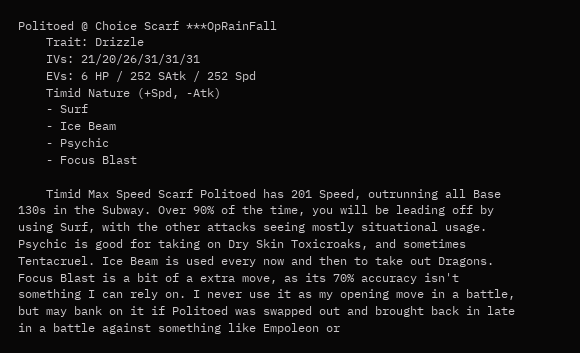Politoed @ Choice Scarf ***OpRainFall
    Trait: Drizzle
    IVs: 21/20/26/31/31/31
    EVs: 6 HP / 252 SAtk / 252 Spd
    Timid Nature (+Spd, -Atk)
    - Surf
    - Ice Beam
    - Psychic
    - Focus Blast

    Timid Max Speed Scarf Politoed has 201 Speed, outrunning all Base 130s in the Subway. Over 90% of the time, you will be leading off by using Surf, with the other attacks seeing mostly situational usage. Psychic is good for taking on Dry Skin Toxicroaks, and sometimes Tentacruel. Ice Beam is used every now and then to take out Dragons. Focus Blast is a bit of a extra move, as its 70% accuracy isn't something I can rely on. I never use it as my opening move in a battle, but may bank on it if Politoed was swapped out and brought back in late in a battle against something like Empoleon or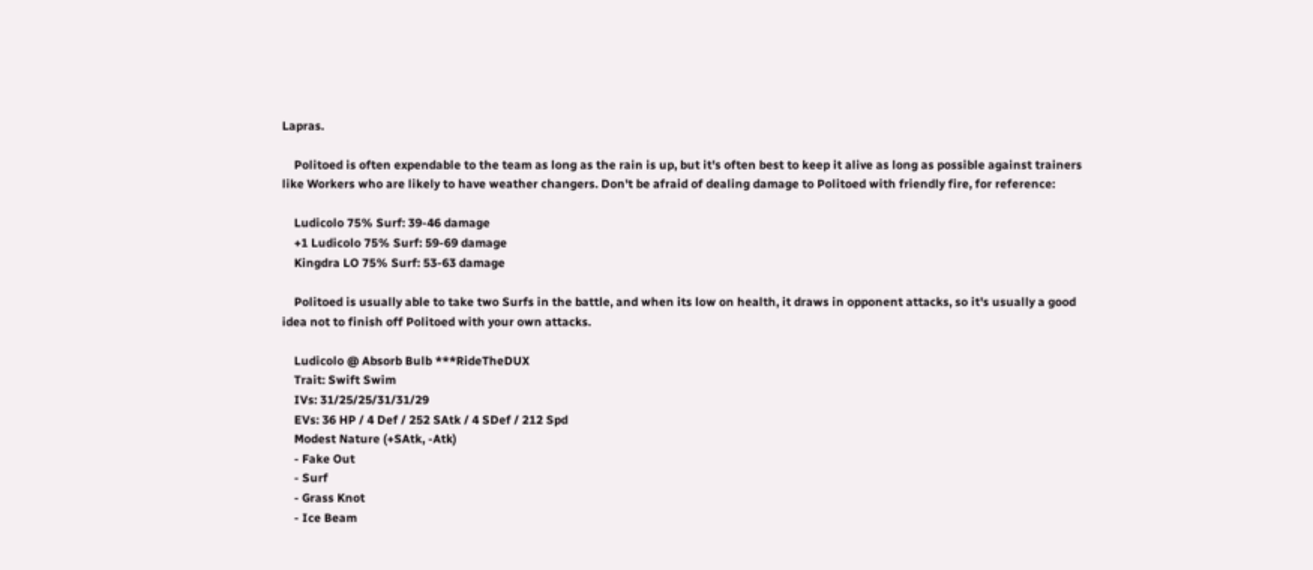Lapras.

    Politoed is often expendable to the team as long as the rain is up, but it's often best to keep it alive as long as possible against trainers like Workers who are likely to have weather changers. Don't be afraid of dealing damage to Politoed with friendly fire, for reference:

    Ludicolo 75% Surf: 39-46 damage
    +1 Ludicolo 75% Surf: 59-69 damage
    Kingdra LO 75% Surf: 53-63 damage

    Politoed is usually able to take two Surfs in the battle, and when its low on health, it draws in opponent attacks, so it's usually a good idea not to finish off Politoed with your own attacks.

    Ludicolo @ Absorb Bulb ***RideTheDUX
    Trait: Swift Swim
    IVs: 31/25/25/31/31/29
    EVs: 36 HP / 4 Def / 252 SAtk / 4 SDef / 212 Spd
    Modest Nature (+SAtk, -Atk)
    - Fake Out
    - Surf
    - Grass Knot
    - Ice Beam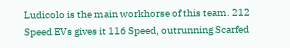Ludicolo is the main workhorse of this team. 212 Speed EVs gives it 116 Speed, outrunning Scarfed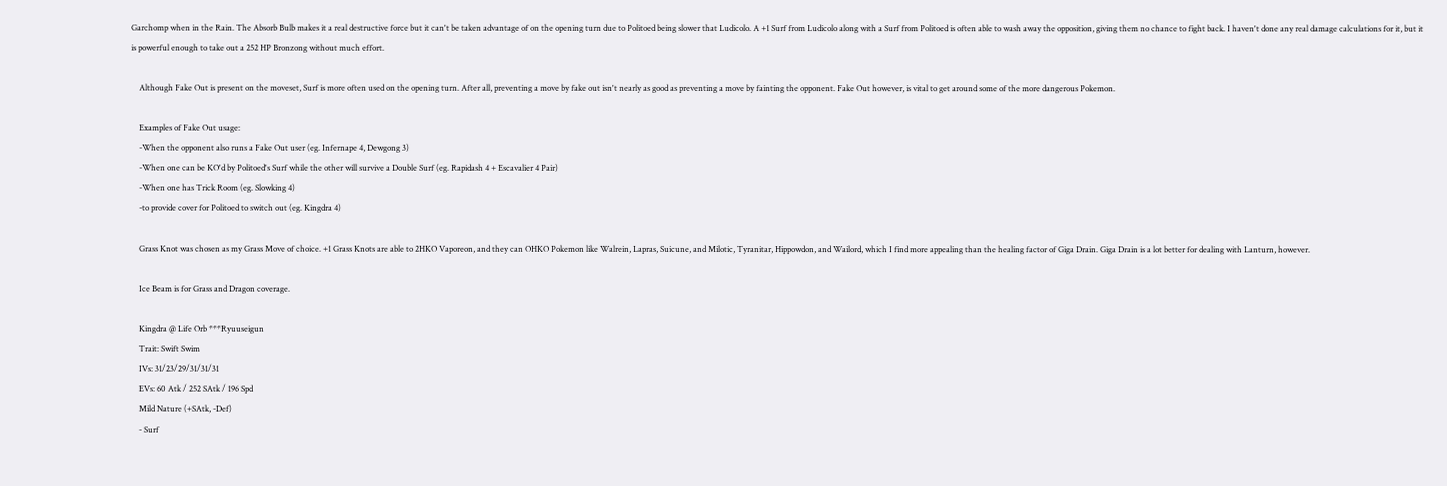Garchomp when in the Rain. The Absorb Bulb makes it a real destructive force but it can't be taken advantage of on the opening turn due to Politoed being slower that Ludicolo. A +1 Surf from Ludicolo along with a Surf from Politoed is often able to wash away the opposition, giving them no chance to fight back. I haven't done any real damage calculations for it, but it is powerful enough to take out a 252 HP Bronzong without much effort.

    Although Fake Out is present on the moveset, Surf is more often used on the opening turn. After all, preventing a move by fake out isn't nearly as good as preventing a move by fainting the opponent. Fake Out however, is vital to get around some of the more dangerous Pokemon.

    Examples of Fake Out usage:
    -When the opponent also runs a Fake Out user (eg. Infernape 4, Dewgong 3)
    -When one can be KO'd by Politoed's Surf while the other will survive a Double Surf (eg. Rapidash 4 + Escavalier 4 Pair)
    -When one has Trick Room (eg. Slowking 4)
    -to provide cover for Politoed to switch out (eg. Kingdra 4)

    Grass Knot was chosen as my Grass Move of choice. +1 Grass Knots are able to 2HKO Vaporeon, and they can OHKO Pokemon like Walrein, Lapras, Suicune, and Milotic, Tyranitar, Hippowdon, and Wailord, which I find more appealing than the healing factor of Giga Drain. Giga Drain is a lot better for dealing with Lanturn, however.

    Ice Beam is for Grass and Dragon coverage.

    Kingdra @ Life Orb ***Ryuuseigun
    Trait: Swift Swim
    IVs: 31/23/29/31/31/31
    EVs: 60 Atk / 252 SAtk / 196 Spd
    Mild Nature (+SAtk, -Def)
    - Surf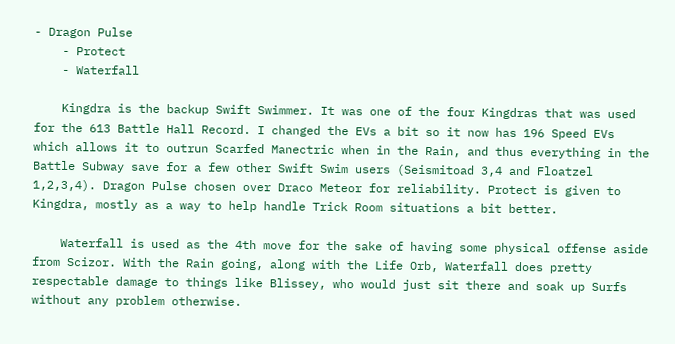- Dragon Pulse
    - Protect
    - Waterfall

    Kingdra is the backup Swift Swimmer. It was one of the four Kingdras that was used for the 613 Battle Hall Record. I changed the EVs a bit so it now has 196 Speed EVs which allows it to outrun Scarfed Manectric when in the Rain, and thus everything in the Battle Subway save for a few other Swift Swim users (Seismitoad 3,4 and Floatzel 1,2,3,4). Dragon Pulse chosen over Draco Meteor for reliability. Protect is given to Kingdra, mostly as a way to help handle Trick Room situations a bit better.

    Waterfall is used as the 4th move for the sake of having some physical offense aside from Scizor. With the Rain going, along with the Life Orb, Waterfall does pretty respectable damage to things like Blissey, who would just sit there and soak up Surfs without any problem otherwise.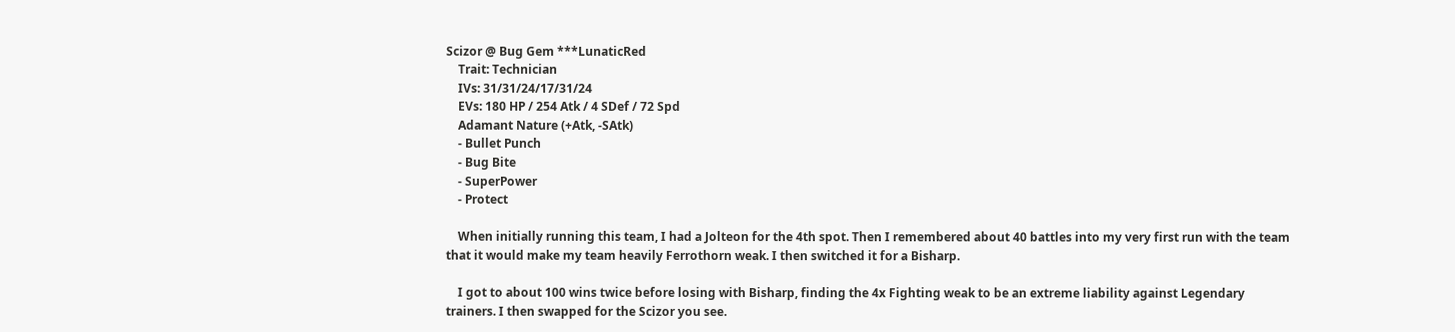Scizor @ Bug Gem ***LunaticRed
    Trait: Technician
    IVs: 31/31/24/17/31/24
    EVs: 180 HP / 254 Atk / 4 SDef / 72 Spd
    Adamant Nature (+Atk, -SAtk)
    - Bullet Punch
    - Bug Bite
    - SuperPower
    - Protect

    When initially running this team, I had a Jolteon for the 4th spot. Then I remembered about 40 battles into my very first run with the team that it would make my team heavily Ferrothorn weak. I then switched it for a Bisharp.

    I got to about 100 wins twice before losing with Bisharp, finding the 4x Fighting weak to be an extreme liability against Legendary trainers. I then swapped for the Scizor you see.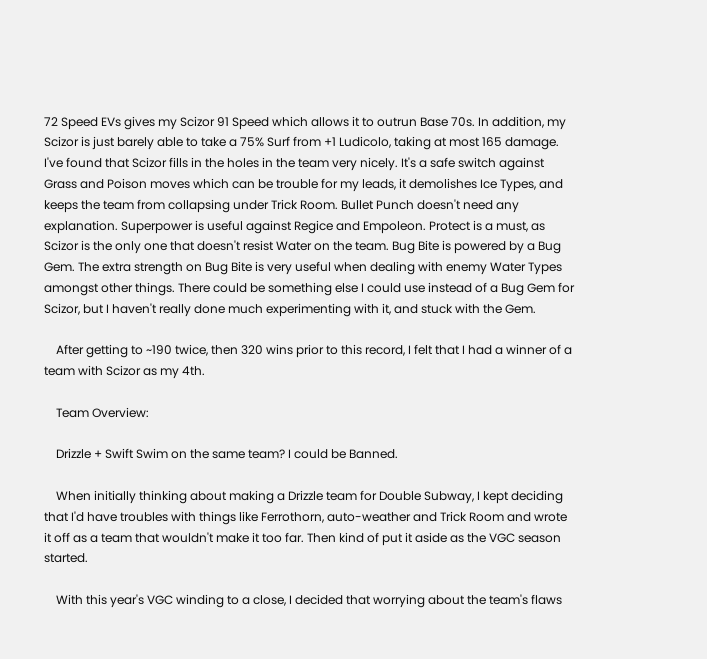72 Speed EVs gives my Scizor 91 Speed which allows it to outrun Base 70s. In addition, my Scizor is just barely able to take a 75% Surf from +1 Ludicolo, taking at most 165 damage. I've found that Scizor fills in the holes in the team very nicely. It's a safe switch against Grass and Poison moves which can be trouble for my leads, it demolishes Ice Types, and keeps the team from collapsing under Trick Room. Bullet Punch doesn't need any explanation. Superpower is useful against Regice and Empoleon. Protect is a must, as Scizor is the only one that doesn't resist Water on the team. Bug Bite is powered by a Bug Gem. The extra strength on Bug Bite is very useful when dealing with enemy Water Types amongst other things. There could be something else I could use instead of a Bug Gem for Scizor, but I haven't really done much experimenting with it, and stuck with the Gem.

    After getting to ~190 twice, then 320 wins prior to this record, I felt that I had a winner of a team with Scizor as my 4th.

    Team Overview:

    Drizzle + Swift Swim on the same team? I could be Banned.

    When initially thinking about making a Drizzle team for Double Subway, I kept deciding that I'd have troubles with things like Ferrothorn, auto-weather and Trick Room and wrote it off as a team that wouldn't make it too far. Then kind of put it aside as the VGC season started.

    With this year's VGC winding to a close, I decided that worrying about the team's flaws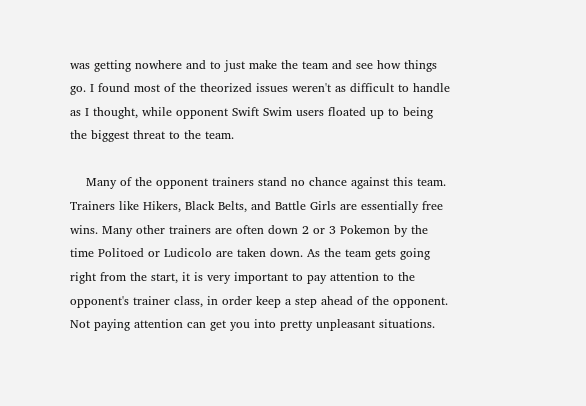was getting nowhere and to just make the team and see how things go. I found most of the theorized issues weren't as difficult to handle as I thought, while opponent Swift Swim users floated up to being the biggest threat to the team.

    Many of the opponent trainers stand no chance against this team. Trainers like Hikers, Black Belts, and Battle Girls are essentially free wins. Many other trainers are often down 2 or 3 Pokemon by the time Politoed or Ludicolo are taken down. As the team gets going right from the start, it is very important to pay attention to the opponent's trainer class, in order keep a step ahead of the opponent. Not paying attention can get you into pretty unpleasant situations.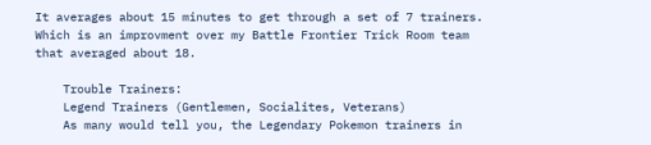It averages about 15 minutes to get through a set of 7 trainers. Which is an improvment over my Battle Frontier Trick Room team that averaged about 18.

    Trouble Trainers:
    Legend Trainers (Gentlemen, Socialites, Veterans)
    As many would tell you, the Legendary Pokemon trainers in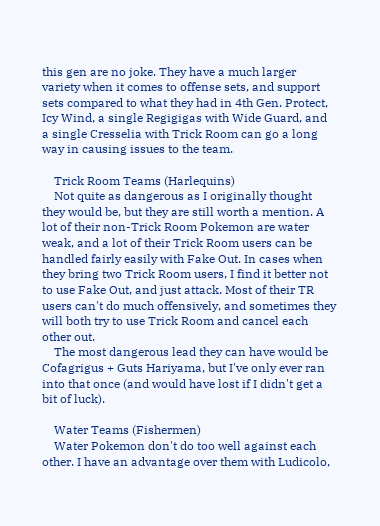this gen are no joke. They have a much larger variety when it comes to offense sets, and support sets compared to what they had in 4th Gen. Protect, Icy Wind, a single Regigigas with Wide Guard, and a single Cresselia with Trick Room can go a long way in causing issues to the team.

    Trick Room Teams (Harlequins)
    Not quite as dangerous as I originally thought they would be, but they are still worth a mention. A lot of their non-Trick Room Pokemon are water weak, and a lot of their Trick Room users can be handled fairly easily with Fake Out. In cases when they bring two Trick Room users, I find it better not to use Fake Out, and just attack. Most of their TR users can't do much offensively, and sometimes they will both try to use Trick Room and cancel each other out.
    The most dangerous lead they can have would be Cofagrigus + Guts Hariyama, but I've only ever ran into that once (and would have lost if I didn't get a bit of luck).

    Water Teams (Fishermen)
    Water Pokemon don't do too well against each other. I have an advantage over them with Ludicolo,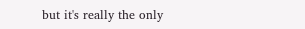but it's really the only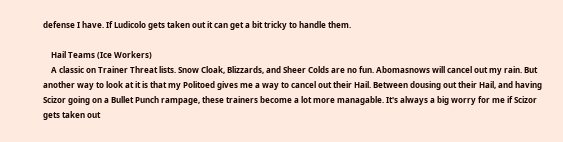defense I have. If Ludicolo gets taken out it can get a bit tricky to handle them.

    Hail Teams (Ice Workers)
    A classic on Trainer Threat lists. Snow Cloak, Blizzards, and Sheer Colds are no fun. Abomasnows will cancel out my rain. But another way to look at it is that my Politoed gives me a way to cancel out their Hail. Between dousing out their Hail, and having Scizor going on a Bullet Punch rampage, these trainers become a lot more managable. It's always a big worry for me if Scizor gets taken out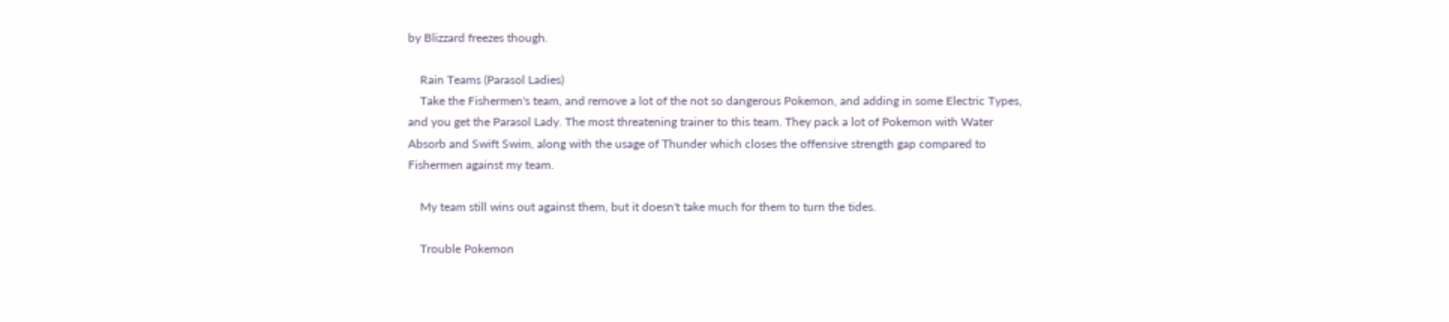by Blizzard freezes though.

    Rain Teams (Parasol Ladies)
    Take the Fishermen's team, and remove a lot of the not so dangerous Pokemon, and adding in some Electric Types, and you get the Parasol Lady. The most threatening trainer to this team. They pack a lot of Pokemon with Water Absorb and Swift Swim, along with the usage of Thunder which closes the offensive strength gap compared to Fishermen against my team.

    My team still wins out against them, but it doesn't take much for them to turn the tides.

    Trouble Pokemon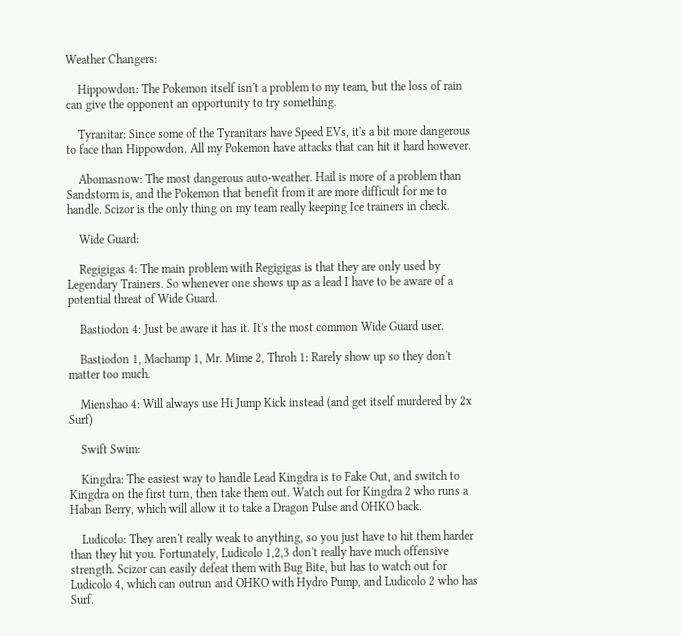Weather Changers:

    Hippowdon: The Pokemon itself isn't a problem to my team, but the loss of rain can give the opponent an opportunity to try something.

    Tyranitar: Since some of the Tyranitars have Speed EVs, it's a bit more dangerous to face than Hippowdon. All my Pokemon have attacks that can hit it hard however.

    Abomasnow: The most dangerous auto-weather. Hail is more of a problem than Sandstorm is, and the Pokemon that benefit from it are more difficult for me to handle. Scizor is the only thing on my team really keeping Ice trainers in check.

    Wide Guard:

    Regigigas 4: The main problem with Regigigas is that they are only used by Legendary Trainers. So whenever one shows up as a lead I have to be aware of a potential threat of Wide Guard.

    Bastiodon 4: Just be aware it has it. It's the most common Wide Guard user.

    Bastiodon 1, Machamp 1, Mr. Mime 2, Throh 1: Rarely show up so they don't matter too much.

    Mienshao 4: Will always use Hi Jump Kick instead (and get itself murdered by 2x Surf)

    Swift Swim:

    Kingdra: The easiest way to handle Lead Kingdra is to Fake Out, and switch to Kingdra on the first turn, then take them out. Watch out for Kingdra 2 who runs a Haban Berry, which will allow it to take a Dragon Pulse and OHKO back.

    Ludicolo: They aren't really weak to anything, so you just have to hit them harder than they hit you. Fortunately, Ludicolo 1,2,3 don't really have much offensive strength. Scizor can easily defeat them with Bug Bite, but has to watch out for Ludicolo 4, which can outrun and OHKO with Hydro Pump, and Ludicolo 2 who has Surf.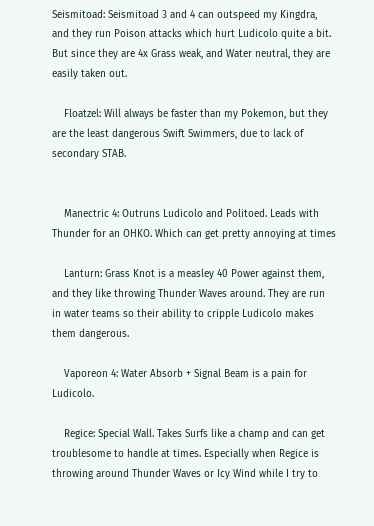Seismitoad: Seismitoad 3 and 4 can outspeed my Kingdra, and they run Poison attacks which hurt Ludicolo quite a bit. But since they are 4x Grass weak, and Water neutral, they are easily taken out.

    Floatzel: Will always be faster than my Pokemon, but they are the least dangerous Swift Swimmers, due to lack of secondary STAB.


    Manectric 4: Outruns Ludicolo and Politoed. Leads with Thunder for an OHKO. Which can get pretty annoying at times

    Lanturn: Grass Knot is a measley 40 Power against them, and they like throwing Thunder Waves around. They are run in water teams so their ability to cripple Ludicolo makes them dangerous.

    Vaporeon 4: Water Absorb + Signal Beam is a pain for Ludicolo.

    Regice: Special Wall. Takes Surfs like a champ and can get troublesome to handle at times. Especially when Regice is throwing around Thunder Waves or Icy Wind while I try to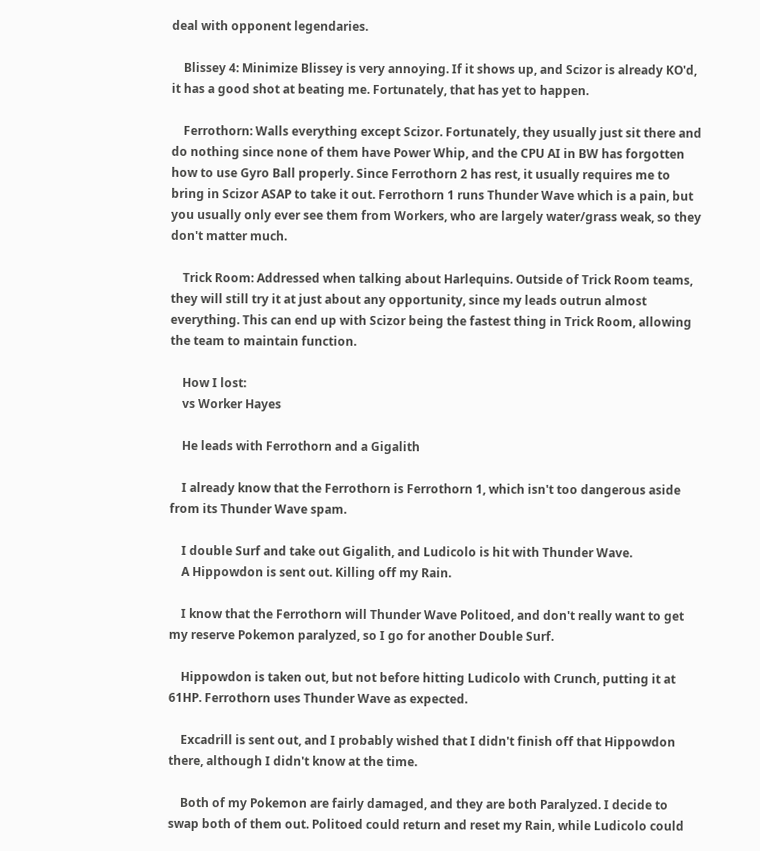deal with opponent legendaries.

    Blissey 4: Minimize Blissey is very annoying. If it shows up, and Scizor is already KO'd, it has a good shot at beating me. Fortunately, that has yet to happen.

    Ferrothorn: Walls everything except Scizor. Fortunately, they usually just sit there and do nothing since none of them have Power Whip, and the CPU AI in BW has forgotten how to use Gyro Ball properly. Since Ferrothorn 2 has rest, it usually requires me to bring in Scizor ASAP to take it out. Ferrothorn 1 runs Thunder Wave which is a pain, but you usually only ever see them from Workers, who are largely water/grass weak, so they don't matter much.

    Trick Room: Addressed when talking about Harlequins. Outside of Trick Room teams, they will still try it at just about any opportunity, since my leads outrun almost everything. This can end up with Scizor being the fastest thing in Trick Room, allowing the team to maintain function.

    How I lost:
    vs Worker Hayes

    He leads with Ferrothorn and a Gigalith

    I already know that the Ferrothorn is Ferrothorn 1, which isn't too dangerous aside from its Thunder Wave spam.

    I double Surf and take out Gigalith, and Ludicolo is hit with Thunder Wave.
    A Hippowdon is sent out. Killing off my Rain.

    I know that the Ferrothorn will Thunder Wave Politoed, and don't really want to get my reserve Pokemon paralyzed, so I go for another Double Surf.

    Hippowdon is taken out, but not before hitting Ludicolo with Crunch, putting it at 61HP. Ferrothorn uses Thunder Wave as expected.

    Excadrill is sent out, and I probably wished that I didn't finish off that Hippowdon there, although I didn't know at the time.

    Both of my Pokemon are fairly damaged, and they are both Paralyzed. I decide to swap both of them out. Politoed could return and reset my Rain, while Ludicolo could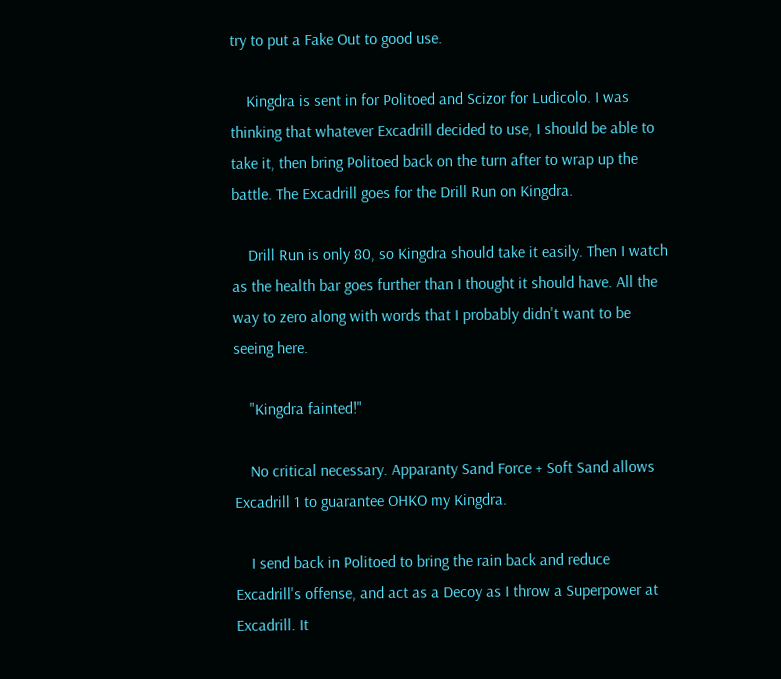try to put a Fake Out to good use.

    Kingdra is sent in for Politoed and Scizor for Ludicolo. I was thinking that whatever Excadrill decided to use, I should be able to take it, then bring Politoed back on the turn after to wrap up the battle. The Excadrill goes for the Drill Run on Kingdra.

    Drill Run is only 80, so Kingdra should take it easily. Then I watch as the health bar goes further than I thought it should have. All the way to zero along with words that I probably didn't want to be seeing here.

    "Kingdra fainted!"

    No critical necessary. Apparanty Sand Force + Soft Sand allows Excadrill 1 to guarantee OHKO my Kingdra.

    I send back in Politoed to bring the rain back and reduce Excadrill's offense, and act as a Decoy as I throw a Superpower at Excadrill. It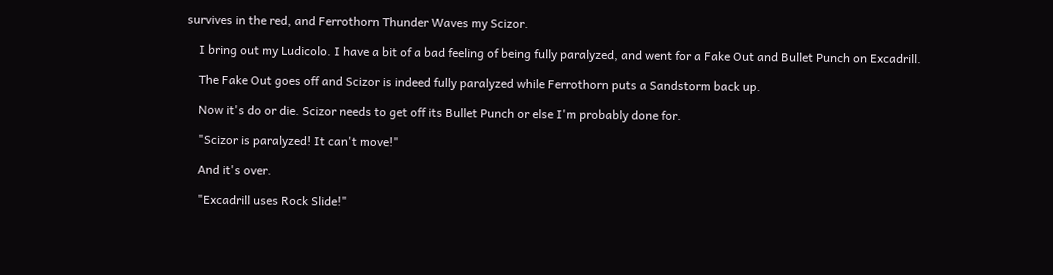survives in the red, and Ferrothorn Thunder Waves my Scizor.

    I bring out my Ludicolo. I have a bit of a bad feeling of being fully paralyzed, and went for a Fake Out and Bullet Punch on Excadrill.

    The Fake Out goes off and Scizor is indeed fully paralyzed while Ferrothorn puts a Sandstorm back up.

    Now it's do or die. Scizor needs to get off its Bullet Punch or else I'm probably done for.

    "Scizor is paralyzed! It can't move!"

    And it's over.

    "Excadrill uses Rock Slide!"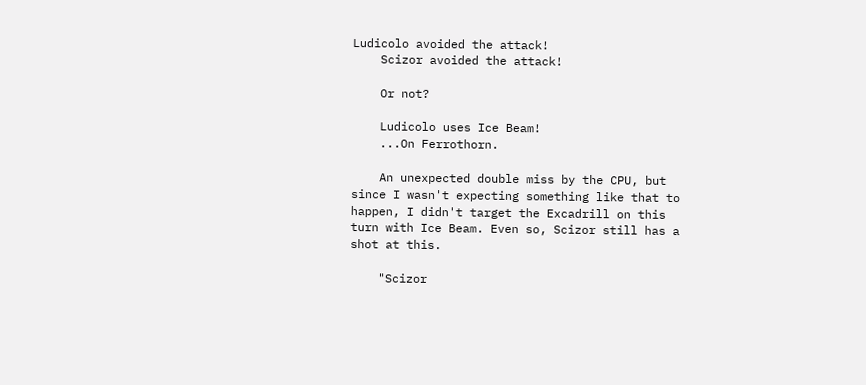Ludicolo avoided the attack!
    Scizor avoided the attack!

    Or not?

    Ludicolo uses Ice Beam!
    ...On Ferrothorn.

    An unexpected double miss by the CPU, but since I wasn't expecting something like that to happen, I didn't target the Excadrill on this turn with Ice Beam. Even so, Scizor still has a shot at this.

    "Scizor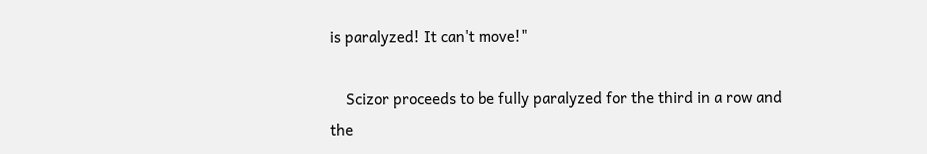is paralyzed! It can't move!"

    Scizor proceeds to be fully paralyzed for the third in a row and the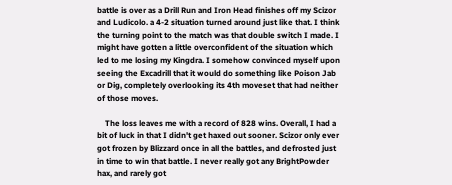battle is over as a Drill Run and Iron Head finishes off my Scizor and Ludicolo. a 4-2 situation turned around just like that. I think the turning point to the match was that double switch I made. I might have gotten a little overconfident of the situation which led to me losing my Kingdra. I somehow convinced myself upon seeing the Excadrill that it would do something like Poison Jab or Dig, completely overlooking its 4th moveset that had neither of those moves.

    The loss leaves me with a record of 828 wins. Overall, I had a bit of luck in that I didn't get haxed out sooner. Scizor only ever got frozen by Blizzard once in all the battles, and defrosted just in time to win that battle. I never really got any BrightPowder hax, and rarely got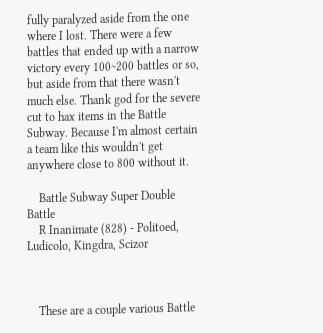fully paralyzed aside from the one where I lost. There were a few battles that ended up with a narrow victory every 100~200 battles or so, but aside from that there wasn't much else. Thank god for the severe cut to hax items in the Battle Subway. Because I'm almost certain a team like this wouldn't get anywhere close to 800 without it.

    Battle Subway Super Double Battle
    R Inanimate (828) - Politoed, Ludicolo, Kingdra, Scizor



    These are a couple various Battle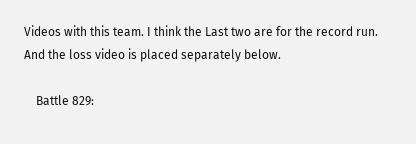Videos with this team. I think the Last two are for the record run. And the loss video is placed separately below.

    Battle 829: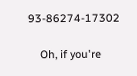93-86274-17302

    Oh, if you're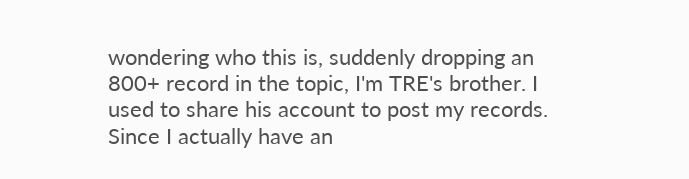wondering who this is, suddenly dropping an 800+ record in the topic, I'm TRE's brother. I used to share his account to post my records. Since I actually have an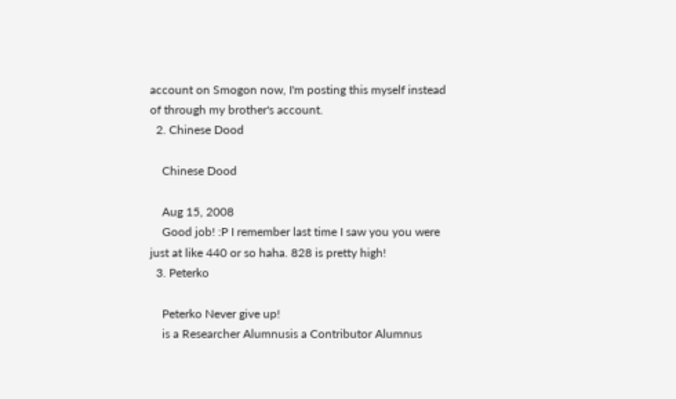account on Smogon now, I'm posting this myself instead of through my brother's account.
  2. Chinese Dood

    Chinese Dood

    Aug 15, 2008
    Good job! :P I remember last time I saw you you were just at like 440 or so haha. 828 is pretty high!
  3. Peterko

    Peterko Never give up!
    is a Researcher Alumnusis a Contributor Alumnus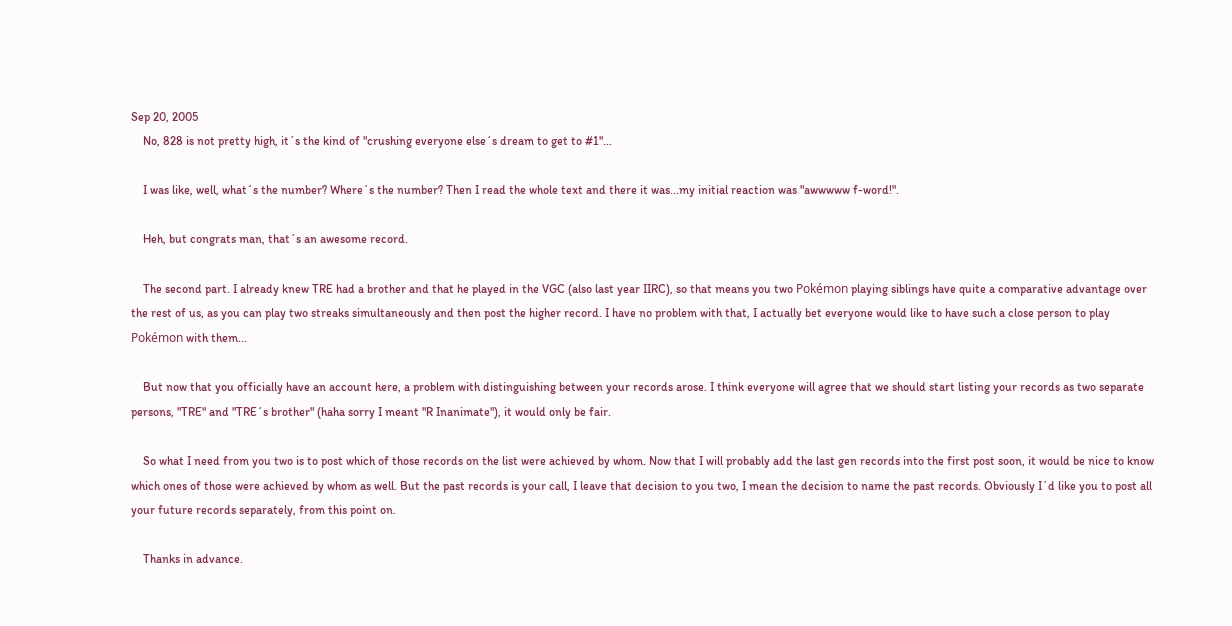Sep 20, 2005
    No, 828 is not pretty high, it´s the kind of "crushing everyone else´s dream to get to #1"...

    I was like, well, what´s the number? Where´s the number? Then I read the whole text and there it was...my initial reaction was "awwwww f-word!".

    Heh, but congrats man, that´s an awesome record.

    The second part. I already knew TRE had a brother and that he played in the VGC (also last year IIRC), so that means you two Pokémon playing siblings have quite a comparative advantage over the rest of us, as you can play two streaks simultaneously and then post the higher record. I have no problem with that, I actually bet everyone would like to have such a close person to play Pokémon with them...

    But now that you officially have an account here, a problem with distinguishing between your records arose. I think everyone will agree that we should start listing your records as two separate persons, "TRE" and "TRE´s brother" (haha sorry I meant "R Inanimate"), it would only be fair.

    So what I need from you two is to post which of those records on the list were achieved by whom. Now that I will probably add the last gen records into the first post soon, it would be nice to know which ones of those were achieved by whom as well. But the past records is your call, I leave that decision to you two, I mean the decision to name the past records. Obviously I´d like you to post all your future records separately, from this point on.

    Thanks in advance.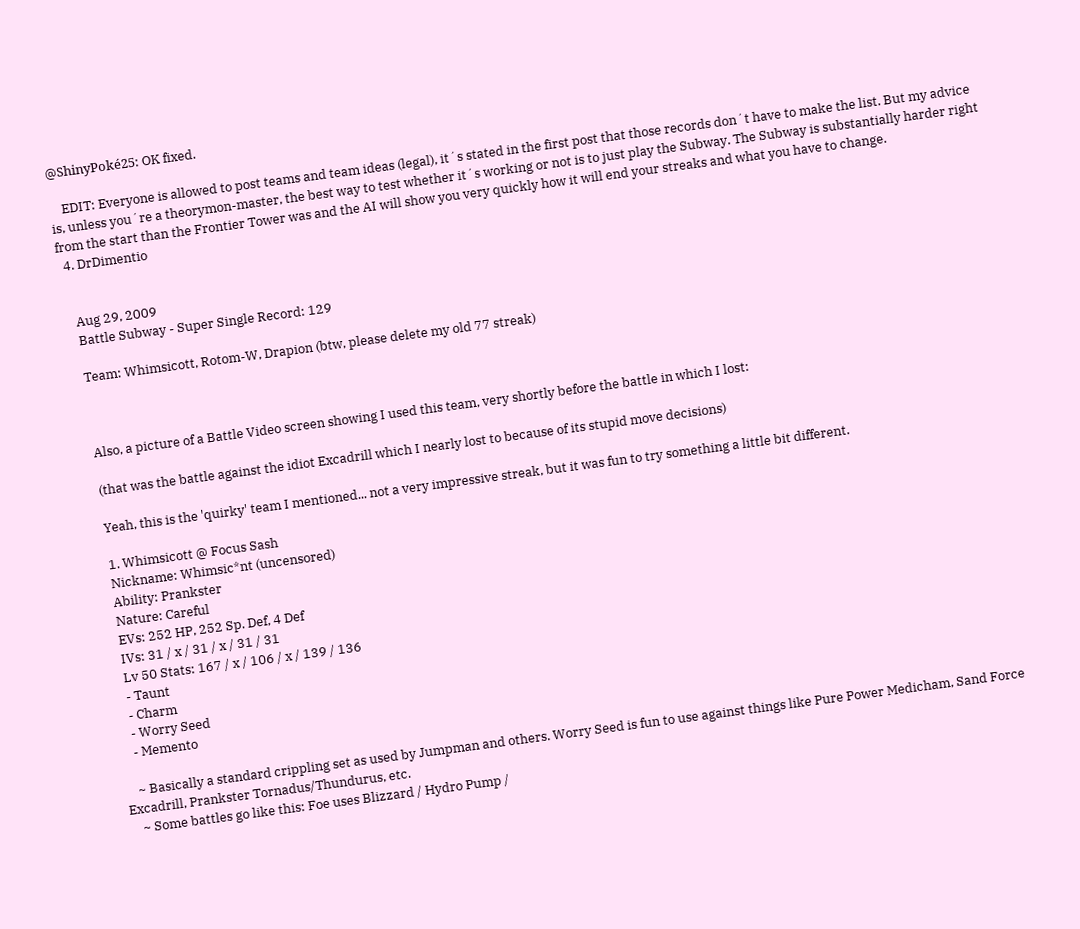@ShinyPoké25: OK fixed.

    EDIT: Everyone is allowed to post teams and team ideas (legal), it´s stated in the first post that those records don´t have to make the list. But my advice is, unless you´re a theorymon-master, the best way to test whether it´s working or not is to just play the Subway. The Subway is substantially harder right from the start than the Frontier Tower was and the AI will show you very quickly how it will end your streaks and what you have to change.
  4. DrDimentio


    Aug 29, 2009
    Battle Subway - Super Single Record: 129

    Team: Whimsicott, Rotom-W, Drapion (btw, please delete my old 77 streak)



    Also, a picture of a Battle Video screen showing I used this team, very shortly before the battle in which I lost:

    (that was the battle against the idiot Excadrill which I nearly lost to because of its stupid move decisions)

    Yeah, this is the 'quirky' team I mentioned... not a very impressive streak, but it was fun to try something a little bit different.

    1. Whimsicott @ Focus Sash
    Nickname: Whimsic*nt (uncensored)
    Ability: Prankster
    Nature: Careful
    EVs: 252 HP, 252 Sp. Def, 4 Def
    IVs: 31 / x / 31 / x / 31 / 31
    Lv 50 Stats: 167 / x / 106 / x / 139 / 136
    - Taunt
    - Charm
    - Worry Seed
    - Memento

    ~ Basically a standard crippling set as used by Jumpman and others. Worry Seed is fun to use against things like Pure Power Medicham, Sand Force Excadrill, Prankster Tornadus/Thundurus, etc.
    ~ Some battles go like this: Foe uses Blizzard / Hydro Pump /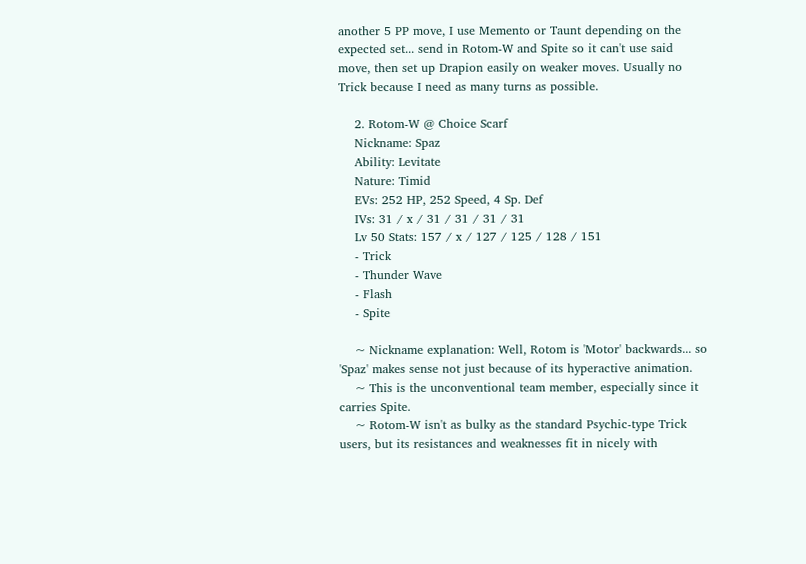another 5 PP move, I use Memento or Taunt depending on the expected set... send in Rotom-W and Spite so it can't use said move, then set up Drapion easily on weaker moves. Usually no Trick because I need as many turns as possible.

    2. Rotom-W @ Choice Scarf
    Nickname: Spaz
    Ability: Levitate
    Nature: Timid
    EVs: 252 HP, 252 Speed, 4 Sp. Def
    IVs: 31 / x / 31 / 31 / 31 / 31
    Lv 50 Stats: 157 / x / 127 / 125 / 128 / 151
    - Trick
    - Thunder Wave
    - Flash
    - Spite

    ~ Nickname explanation: Well, Rotom is 'Motor' backwards... so 'Spaz' makes sense not just because of its hyperactive animation.
    ~ This is the unconventional team member, especially since it carries Spite.
    ~ Rotom-W isn't as bulky as the standard Psychic-type Trick users, but its resistances and weaknesses fit in nicely with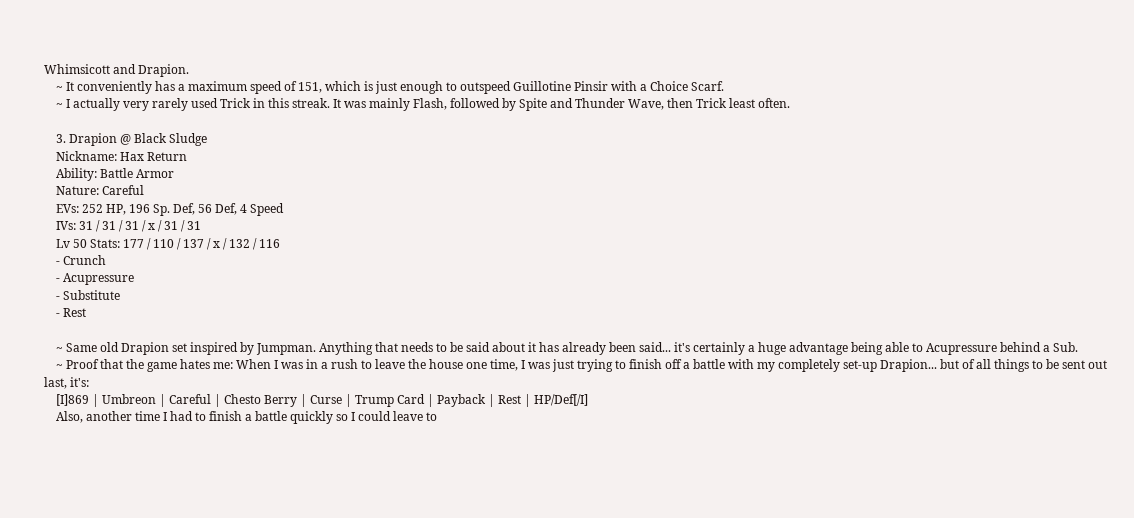Whimsicott and Drapion.
    ~ It conveniently has a maximum speed of 151, which is just enough to outspeed Guillotine Pinsir with a Choice Scarf.
    ~ I actually very rarely used Trick in this streak. It was mainly Flash, followed by Spite and Thunder Wave, then Trick least often.

    3. Drapion @ Black Sludge
    Nickname: Hax Return
    Ability: Battle Armor
    Nature: Careful
    EVs: 252 HP, 196 Sp. Def, 56 Def, 4 Speed
    IVs: 31 / 31 / 31 / x / 31 / 31
    Lv 50 Stats: 177 / 110 / 137 / x / 132 / 116
    - Crunch
    - Acupressure
    - Substitute
    - Rest

    ~ Same old Drapion set inspired by Jumpman. Anything that needs to be said about it has already been said... it's certainly a huge advantage being able to Acupressure behind a Sub.
    ~ Proof that the game hates me: When I was in a rush to leave the house one time, I was just trying to finish off a battle with my completely set-up Drapion... but of all things to be sent out last, it's:
    [I]869 | Umbreon | Careful | Chesto Berry | Curse | Trump Card | Payback | Rest | HP/Def[/I]
    Also, another time I had to finish a battle quickly so I could leave to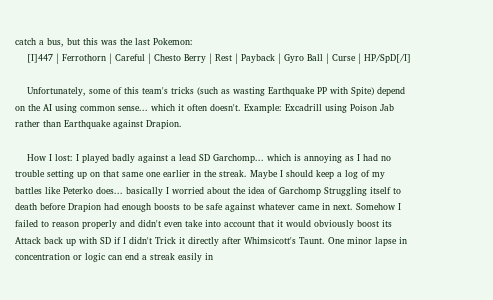catch a bus, but this was the last Pokemon:
    [I]447 | Ferrothorn | Careful | Chesto Berry | Rest | Payback | Gyro Ball | Curse | HP/SpD[/I]

    Unfortunately, some of this team's tricks (such as wasting Earthquake PP with Spite) depend on the AI using common sense... which it often doesn't. Example: Excadrill using Poison Jab rather than Earthquake against Drapion.

    How I lost: I played badly against a lead SD Garchomp... which is annoying as I had no trouble setting up on that same one earlier in the streak. Maybe I should keep a log of my battles like Peterko does... basically I worried about the idea of Garchomp Struggling itself to death before Drapion had enough boosts to be safe against whatever came in next. Somehow I failed to reason properly and didn't even take into account that it would obviously boost its Attack back up with SD if I didn't Trick it directly after Whimsicott's Taunt. One minor lapse in concentration or logic can end a streak easily in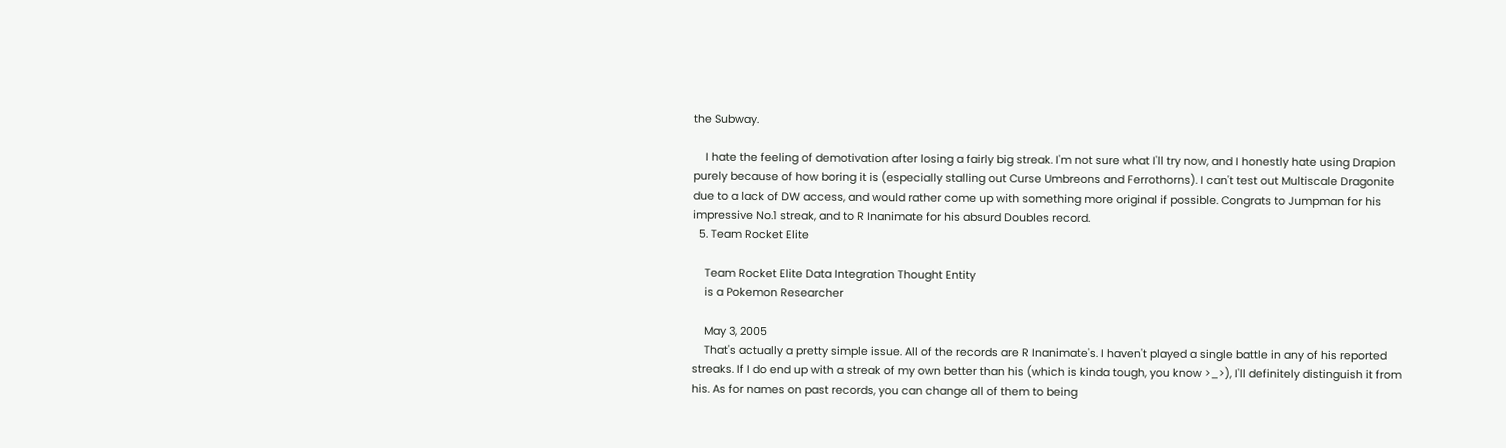the Subway.

    I hate the feeling of demotivation after losing a fairly big streak. I'm not sure what I'll try now, and I honestly hate using Drapion purely because of how boring it is (especially stalling out Curse Umbreons and Ferrothorns). I can't test out Multiscale Dragonite due to a lack of DW access, and would rather come up with something more original if possible. Congrats to Jumpman for his impressive No.1 streak, and to R Inanimate for his absurd Doubles record.
  5. Team Rocket Elite

    Team Rocket Elite Data Integration Thought Entity
    is a Pokemon Researcher

    May 3, 2005
    That's actually a pretty simple issue. All of the records are R Inanimate's. I haven't played a single battle in any of his reported streaks. If I do end up with a streak of my own better than his (which is kinda tough, you know >_>), I'll definitely distinguish it from his. As for names on past records, you can change all of them to being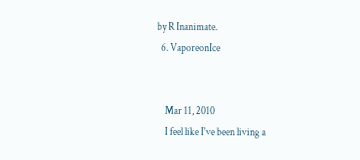by R Inanimate.
  6. VaporeonIce


    Mar 11, 2010
    I feel like I've been living a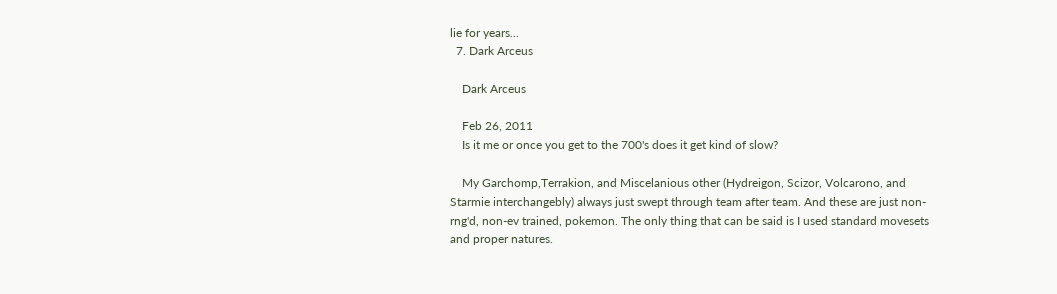lie for years...
  7. Dark Arceus

    Dark Arceus

    Feb 26, 2011
    Is it me or once you get to the 700's does it get kind of slow?

    My Garchomp,Terrakion, and Miscelanious other (Hydreigon, Scizor, Volcarono, and Starmie interchangebly) always just swept through team after team. And these are just non-rng'd, non-ev trained, pokemon. The only thing that can be said is I used standard movesets and proper natures.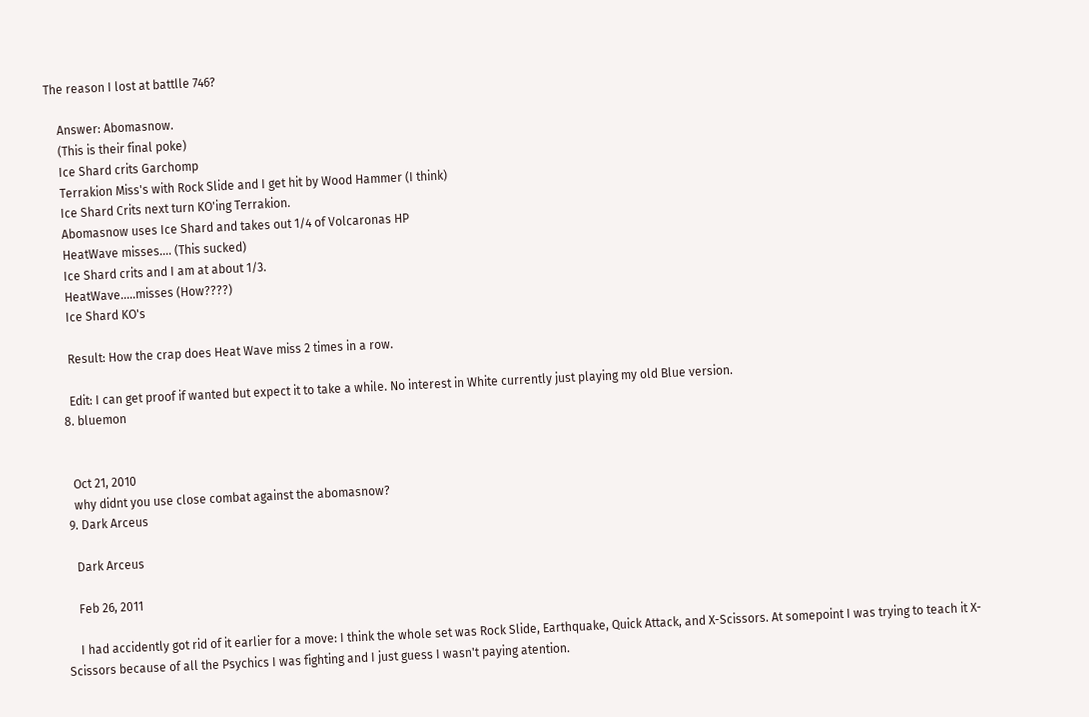The reason I lost at battlle 746?

    Answer: Abomasnow.
    (This is their final poke)
    Ice Shard crits Garchomp
    Terrakion Miss's with Rock Slide and I get hit by Wood Hammer (I think)
    Ice Shard Crits next turn KO'ing Terrakion.
    Abomasnow uses Ice Shard and takes out 1/4 of Volcaronas HP
    HeatWave misses.... (This sucked)
    Ice Shard crits and I am at about 1/3.
    HeatWave.....misses (How????)
    Ice Shard KO's

    Result: How the crap does Heat Wave miss 2 times in a row.

    Edit: I can get proof if wanted but expect it to take a while. No interest in White currently just playing my old Blue version.
  8. bluemon


    Oct 21, 2010
    why didnt you use close combat against the abomasnow?
  9. Dark Arceus

    Dark Arceus

    Feb 26, 2011

    I had accidently got rid of it earlier for a move: I think the whole set was Rock Slide, Earthquake, Quick Attack, and X-Scissors. At somepoint I was trying to teach it X-Scissors because of all the Psychics I was fighting and I just guess I wasn't paying atention.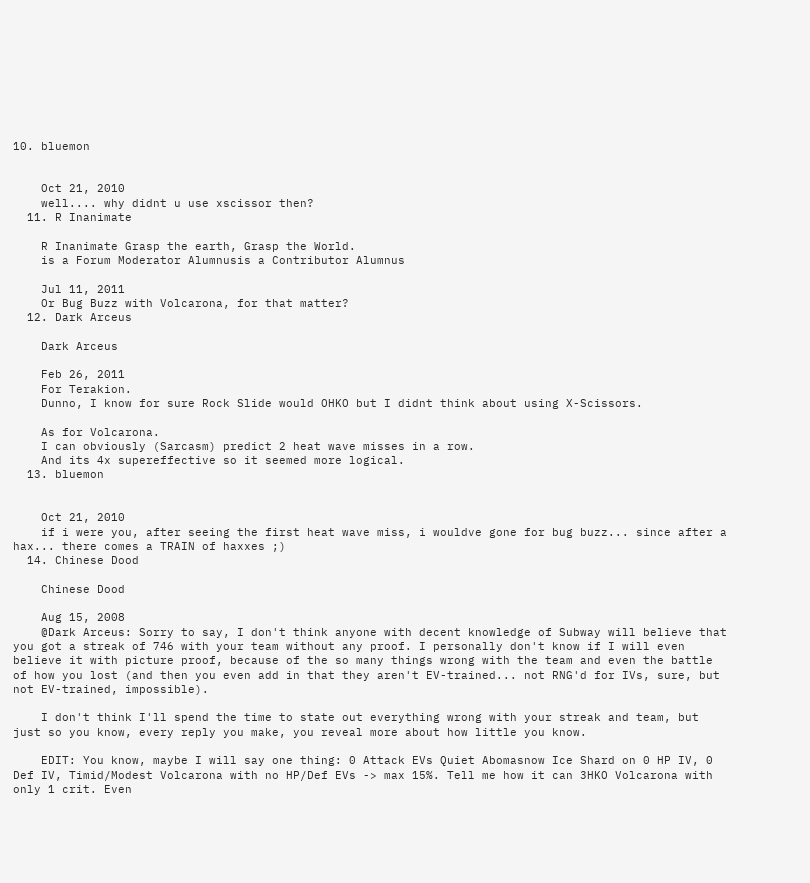10. bluemon


    Oct 21, 2010
    well.... why didnt u use xscissor then?
  11. R Inanimate

    R Inanimate Grasp the earth, Grasp the World.
    is a Forum Moderator Alumnusis a Contributor Alumnus

    Jul 11, 2011
    Or Bug Buzz with Volcarona, for that matter?
  12. Dark Arceus

    Dark Arceus

    Feb 26, 2011
    For Terakion.
    Dunno, I know for sure Rock Slide would OHKO but I didnt think about using X-Scissors.

    As for Volcarona.
    I can obviously (Sarcasm) predict 2 heat wave misses in a row.
    And its 4x supereffective so it seemed more logical.
  13. bluemon


    Oct 21, 2010
    if i were you, after seeing the first heat wave miss, i wouldve gone for bug buzz... since after a hax... there comes a TRAIN of haxxes ;)
  14. Chinese Dood

    Chinese Dood

    Aug 15, 2008
    @Dark Arceus: Sorry to say, I don't think anyone with decent knowledge of Subway will believe that you got a streak of 746 with your team without any proof. I personally don't know if I will even believe it with picture proof, because of the so many things wrong with the team and even the battle of how you lost (and then you even add in that they aren't EV-trained... not RNG'd for IVs, sure, but not EV-trained, impossible).

    I don't think I'll spend the time to state out everything wrong with your streak and team, but just so you know, every reply you make, you reveal more about how little you know.

    EDIT: You know, maybe I will say one thing: 0 Attack EVs Quiet Abomasnow Ice Shard on 0 HP IV, 0 Def IV, Timid/Modest Volcarona with no HP/Def EVs -> max 15%. Tell me how it can 3HKO Volcarona with only 1 crit. Even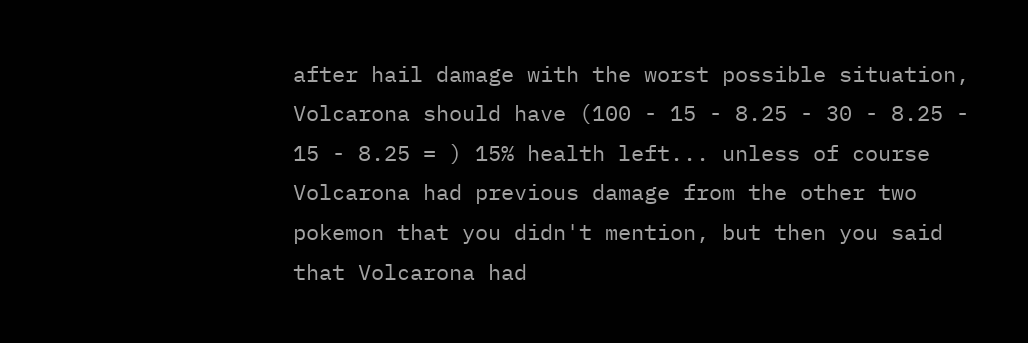after hail damage with the worst possible situation, Volcarona should have (100 - 15 - 8.25 - 30 - 8.25 - 15 - 8.25 = ) 15% health left... unless of course Volcarona had previous damage from the other two pokemon that you didn't mention, but then you said that Volcarona had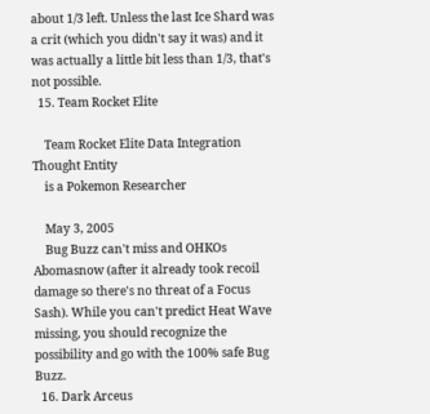about 1/3 left. Unless the last Ice Shard was a crit (which you didn't say it was) and it was actually a little bit less than 1/3, that's not possible.
  15. Team Rocket Elite

    Team Rocket Elite Data Integration Thought Entity
    is a Pokemon Researcher

    May 3, 2005
    Bug Buzz can't miss and OHKOs Abomasnow (after it already took recoil damage so there's no threat of a Focus Sash). While you can't predict Heat Wave missing, you should recognize the possibility and go with the 100% safe Bug Buzz.
  16. Dark Arceus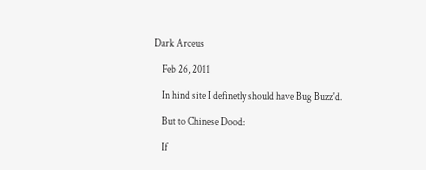Dark Arceus

    Feb 26, 2011

    In hind site I definetly should have Bug Buzz'd.

    But to Chinese Dood:

    If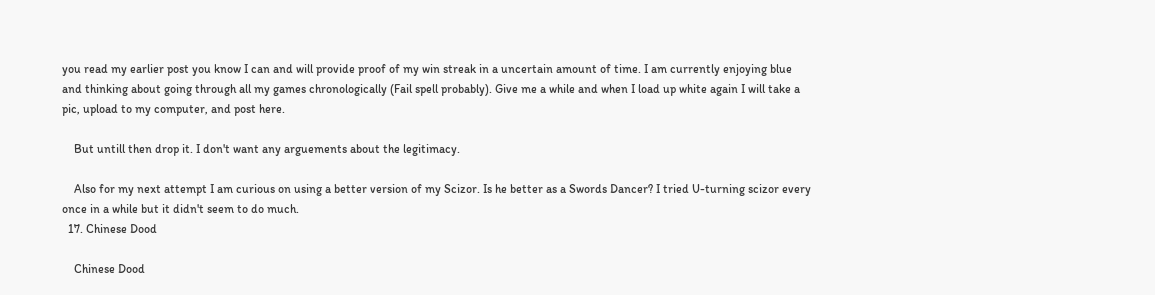you read my earlier post you know I can and will provide proof of my win streak in a uncertain amount of time. I am currently enjoying blue and thinking about going through all my games chronologically (Fail spell probably). Give me a while and when I load up white again I will take a pic, upload to my computer, and post here.

    But untill then drop it. I don't want any arguements about the legitimacy.

    Also for my next attempt I am curious on using a better version of my Scizor. Is he better as a Swords Dancer? I tried U-turning scizor every once in a while but it didn't seem to do much.
  17. Chinese Dood

    Chinese Dood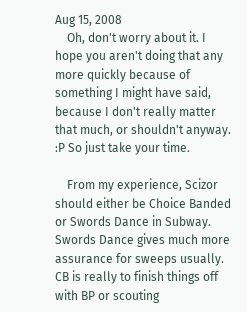Aug 15, 2008
    Oh, don't worry about it. I hope you aren't doing that any more quickly because of something I might have said, because I don't really matter that much, or shouldn't anyway. :P So just take your time.

    From my experience, Scizor should either be Choice Banded or Swords Dance in Subway. Swords Dance gives much more assurance for sweeps usually. CB is really to finish things off with BP or scouting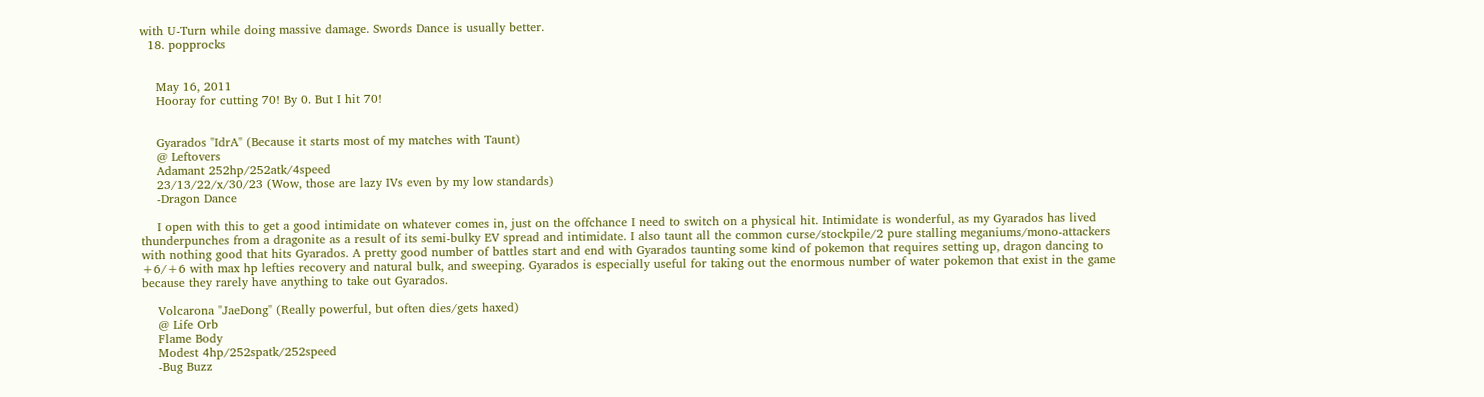with U-Turn while doing massive damage. Swords Dance is usually better.
  18. popprocks


    May 16, 2011
    Hooray for cutting 70! By 0. But I hit 70!


    Gyarados "IdrA" (Because it starts most of my matches with Taunt)
    @ Leftovers
    Adamant 252hp/252atk/4speed
    23/13/22/x/30/23 (Wow, those are lazy IVs even by my low standards)
    -Dragon Dance

    I open with this to get a good intimidate on whatever comes in, just on the offchance I need to switch on a physical hit. Intimidate is wonderful, as my Gyarados has lived thunderpunches from a dragonite as a result of its semi-bulky EV spread and intimidate. I also taunt all the common curse/stockpile/2 pure stalling meganiums/mono-attackers with nothing good that hits Gyarados. A pretty good number of battles start and end with Gyarados taunting some kind of pokemon that requires setting up, dragon dancing to +6/+6 with max hp lefties recovery and natural bulk, and sweeping. Gyarados is especially useful for taking out the enormous number of water pokemon that exist in the game because they rarely have anything to take out Gyarados.

    Volcarona "JaeDong" (Really powerful, but often dies/gets haxed)
    @ Life Orb
    Flame Body
    Modest 4hp/252spatk/252speed
    -Bug Buzz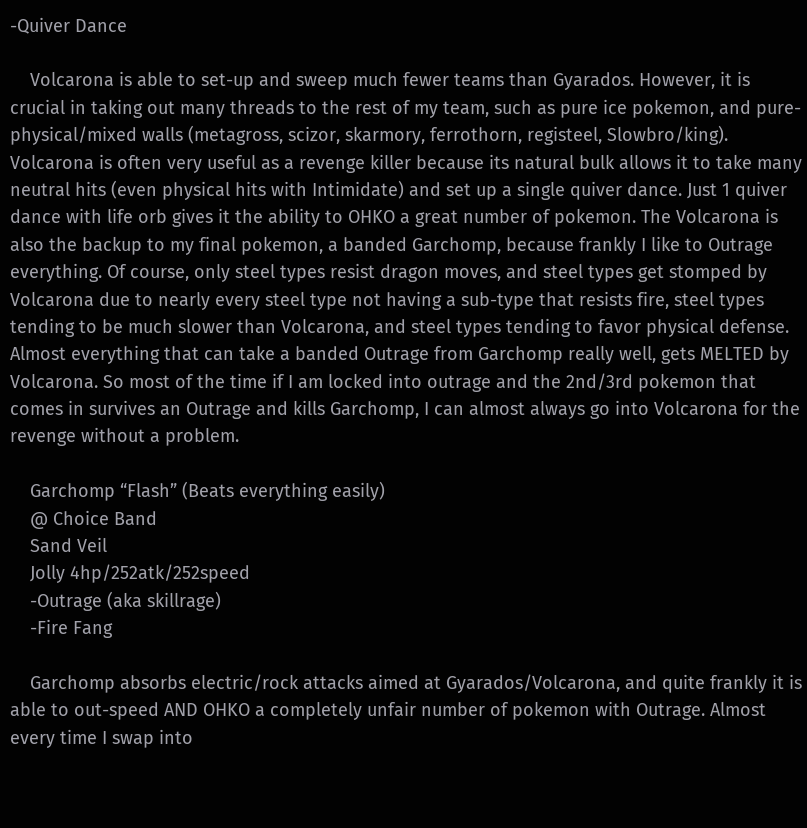-Quiver Dance

    Volcarona is able to set-up and sweep much fewer teams than Gyarados. However, it is crucial in taking out many threads to the rest of my team, such as pure ice pokemon, and pure-physical/mixed walls (metagross, scizor, skarmory, ferrothorn, registeel, Slowbro/king). Volcarona is often very useful as a revenge killer because its natural bulk allows it to take many neutral hits (even physical hits with Intimidate) and set up a single quiver dance. Just 1 quiver dance with life orb gives it the ability to OHKO a great number of pokemon. The Volcarona is also the backup to my final pokemon, a banded Garchomp, because frankly I like to Outrage everything. Of course, only steel types resist dragon moves, and steel types get stomped by Volcarona due to nearly every steel type not having a sub-type that resists fire, steel types tending to be much slower than Volcarona, and steel types tending to favor physical defense. Almost everything that can take a banded Outrage from Garchomp really well, gets MELTED by Volcarona. So most of the time if I am locked into outrage and the 2nd/3rd pokemon that comes in survives an Outrage and kills Garchomp, I can almost always go into Volcarona for the revenge without a problem.

    Garchomp “Flash” (Beats everything easily)
    @ Choice Band
    Sand Veil
    Jolly 4hp/252atk/252speed
    -Outrage (aka skillrage)
    -Fire Fang

    Garchomp absorbs electric/rock attacks aimed at Gyarados/Volcarona, and quite frankly it is able to out-speed AND OHKO a completely unfair number of pokemon with Outrage. Almost every time I swap into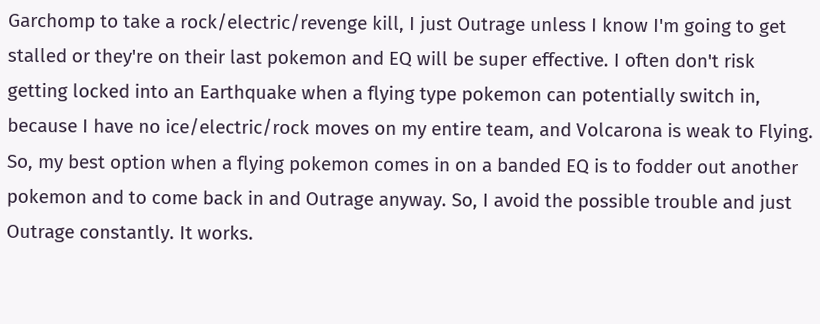Garchomp to take a rock/electric/revenge kill, I just Outrage unless I know I'm going to get stalled or they're on their last pokemon and EQ will be super effective. I often don't risk getting locked into an Earthquake when a flying type pokemon can potentially switch in, because I have no ice/electric/rock moves on my entire team, and Volcarona is weak to Flying. So, my best option when a flying pokemon comes in on a banded EQ is to fodder out another pokemon and to come back in and Outrage anyway. So, I avoid the possible trouble and just Outrage constantly. It works.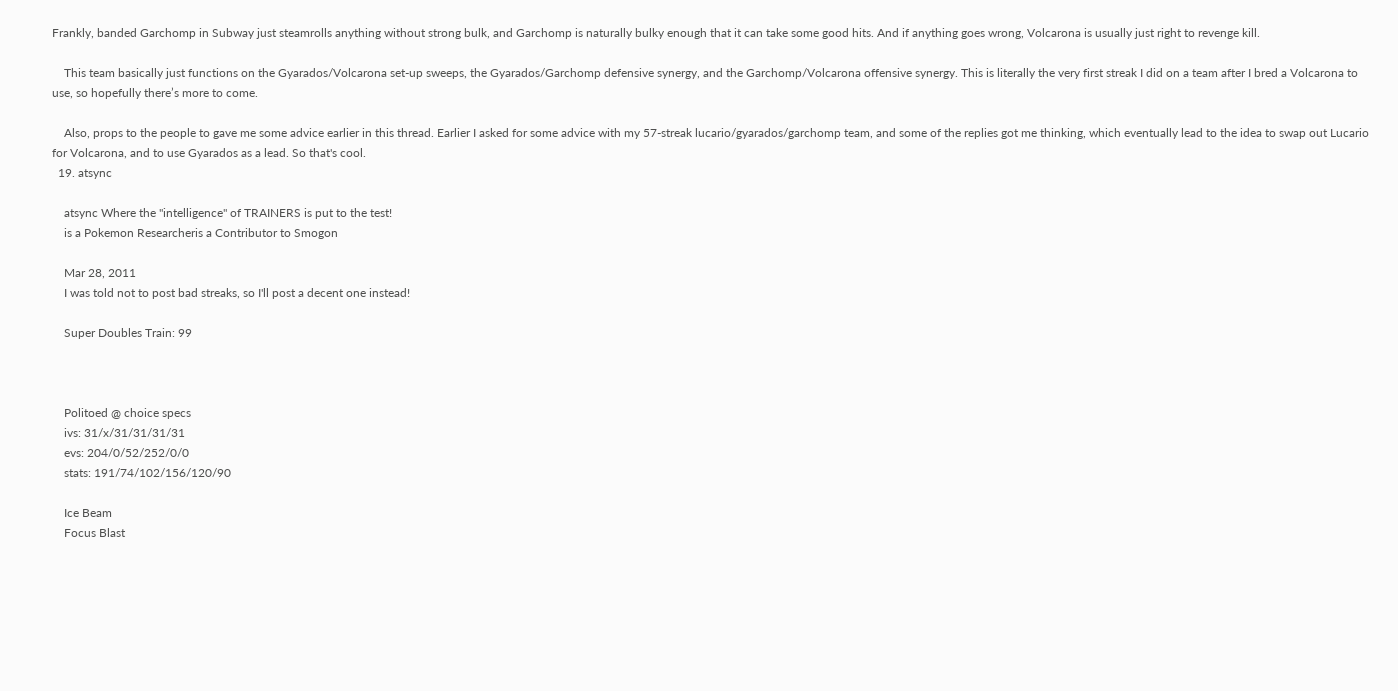Frankly, banded Garchomp in Subway just steamrolls anything without strong bulk, and Garchomp is naturally bulky enough that it can take some good hits. And if anything goes wrong, Volcarona is usually just right to revenge kill.

    This team basically just functions on the Gyarados/Volcarona set-up sweeps, the Gyarados/Garchomp defensive synergy, and the Garchomp/Volcarona offensive synergy. This is literally the very first streak I did on a team after I bred a Volcarona to use, so hopefully there’s more to come.

    Also, props to the people to gave me some advice earlier in this thread. Earlier I asked for some advice with my 57-streak lucario/gyarados/garchomp team, and some of the replies got me thinking, which eventually lead to the idea to swap out Lucario for Volcarona, and to use Gyarados as a lead. So that's cool.
  19. atsync

    atsync Where the "intelligence" of TRAINERS is put to the test!
    is a Pokemon Researcheris a Contributor to Smogon

    Mar 28, 2011
    I was told not to post bad streaks, so I'll post a decent one instead!

    Super Doubles Train: 99



    Politoed @ choice specs
    ivs: 31/x/31/31/31/31
    evs: 204/0/52/252/0/0
    stats: 191/74/102/156/120/90

    Ice Beam
    Focus Blast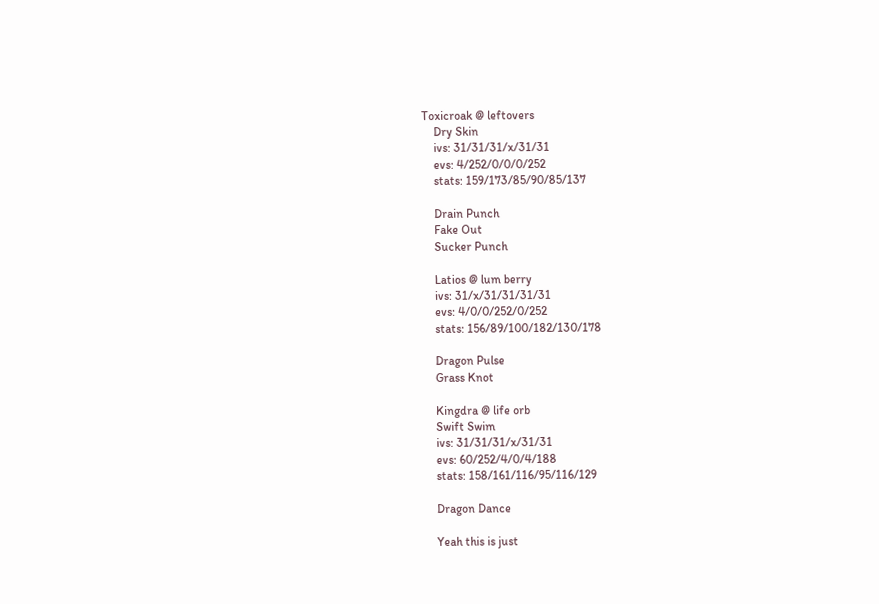Toxicroak @ leftovers
    Dry Skin
    ivs: 31/31/31/x/31/31
    evs: 4/252/0/0/0/252
    stats: 159/173/85/90/85/137

    Drain Punch
    Fake Out
    Sucker Punch

    Latios @ lum berry
    ivs: 31/x/31/31/31/31
    evs: 4/0/0/252/0/252
    stats: 156/89/100/182/130/178

    Dragon Pulse
    Grass Knot

    Kingdra @ life orb
    Swift Swim
    ivs: 31/31/31/x/31/31
    evs: 60/252/4/0/4/188
    stats: 158/161/116/95/116/129

    Dragon Dance

    Yeah this is just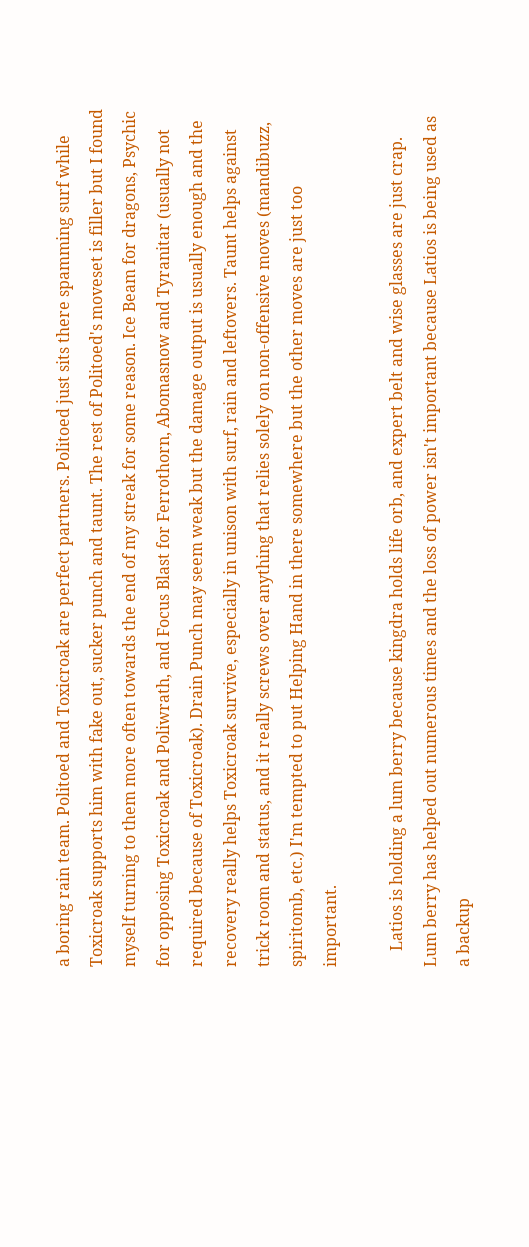a boring rain team. Politoed and Toxicroak are perfect partners. Politoed just sits there spamming surf while Toxicroak supports him with fake out, sucker punch and taunt. The rest of Politoed's moveset is filler but I found myself turning to them more often towards the end of my streak for some reason. Ice Beam for dragons, Psychic for opposing Toxicroak and Poliwrath, and Focus Blast for Ferrothorn, Abomasnow and Tyranitar (usually not required because of Toxicroak). Drain Punch may seem weak but the damage output is usually enough and the recovery really helps Toxicroak survive, especially in unison with surf, rain and leftovers. Taunt helps against trick room and status, and it really screws over anything that relies solely on non-offensive moves (mandibuzz, spiritomb, etc.) I'm tempted to put Helping Hand in there somewhere but the other moves are just too important.

    Latios is holding a lum berry because kingdra holds life orb, and expert belt and wise glasses are just crap. Lum berry has helped out numerous times and the loss of power isn't important because Latios is being used as a backup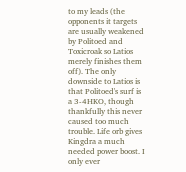to my leads (the opponents it targets are usually weakened by Politoed and Toxicroak so Latios merely finishes them off). The only downside to Latios is that Politoed's surf is a 3-4HKO, though thankfully this never caused too much trouble. Life orb gives Kingdra a much needed power boost. I only ever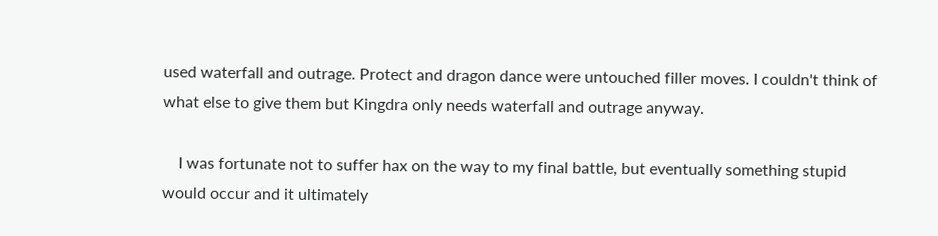used waterfall and outrage. Protect and dragon dance were untouched filler moves. I couldn't think of what else to give them but Kingdra only needs waterfall and outrage anyway.

    I was fortunate not to suffer hax on the way to my final battle, but eventually something stupid would occur and it ultimately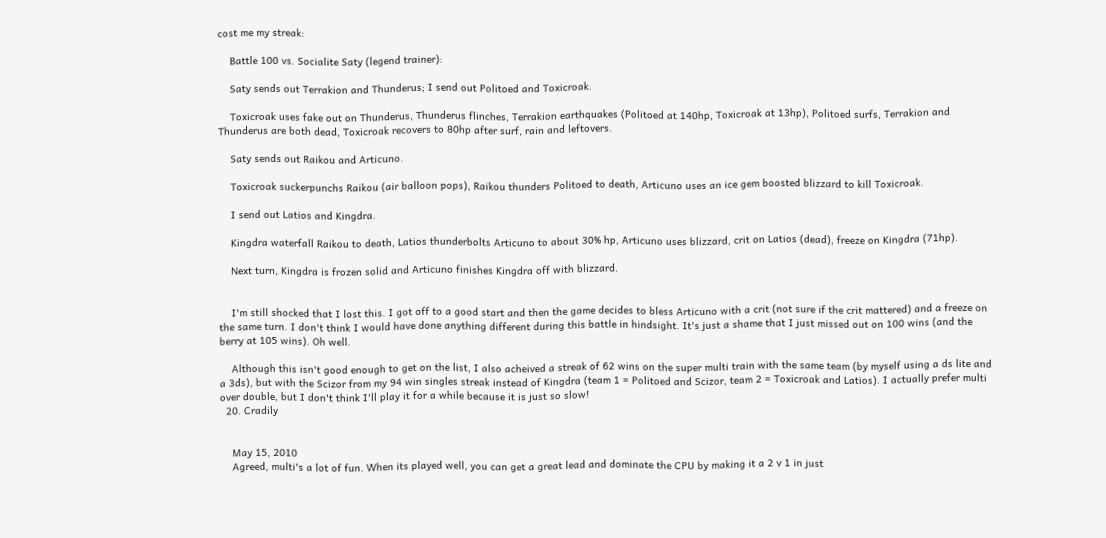cost me my streak:

    Battle 100 vs. Socialite Saty (legend trainer):

    Saty sends out Terrakion and Thunderus; I send out Politoed and Toxicroak.

    Toxicroak uses fake out on Thunderus, Thunderus flinches, Terrakion earthquakes (Politoed at 140hp, Toxicroak at 13hp), Politoed surfs, Terrakion and Thunderus are both dead, Toxicroak recovers to 80hp after surf, rain and leftovers.

    Saty sends out Raikou and Articuno.

    Toxicroak suckerpunchs Raikou (air balloon pops), Raikou thunders Politoed to death, Articuno uses an ice gem boosted blizzard to kill Toxicroak.

    I send out Latios and Kingdra.

    Kingdra waterfall Raikou to death, Latios thunderbolts Articuno to about 30% hp, Articuno uses blizzard, crit on Latios (dead), freeze on Kingdra (71hp).

    Next turn, Kingdra is frozen solid and Articuno finishes Kingdra off with blizzard.


    I'm still shocked that I lost this. I got off to a good start and then the game decides to bless Articuno with a crit (not sure if the crit mattered) and a freeze on the same turn. I don't think I would have done anything different during this battle in hindsight. It's just a shame that I just missed out on 100 wins (and the berry at 105 wins). Oh well.

    Although this isn't good enough to get on the list, I also acheived a streak of 62 wins on the super multi train with the same team (by myself using a ds lite and a 3ds), but with the Scizor from my 94 win singles streak instead of Kingdra (team 1 = Politoed and Scizor, team 2 = Toxicroak and Latios). I actually prefer multi over double, but I don't think I'll play it for a while because it is just so slow!
  20. Cradily


    May 15, 2010
    Agreed, multi's a lot of fun. When its played well, you can get a great lead and dominate the CPU by making it a 2 v 1 in just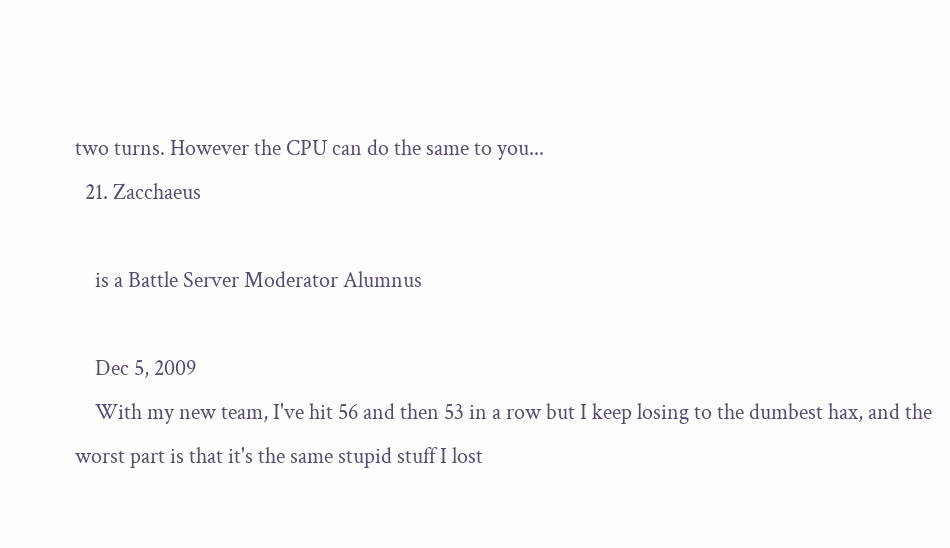two turns. However the CPU can do the same to you...
  21. Zacchaeus

    is a Battle Server Moderator Alumnus

    Dec 5, 2009
    With my new team, I've hit 56 and then 53 in a row but I keep losing to the dumbest hax, and the worst part is that it's the same stupid stuff I lost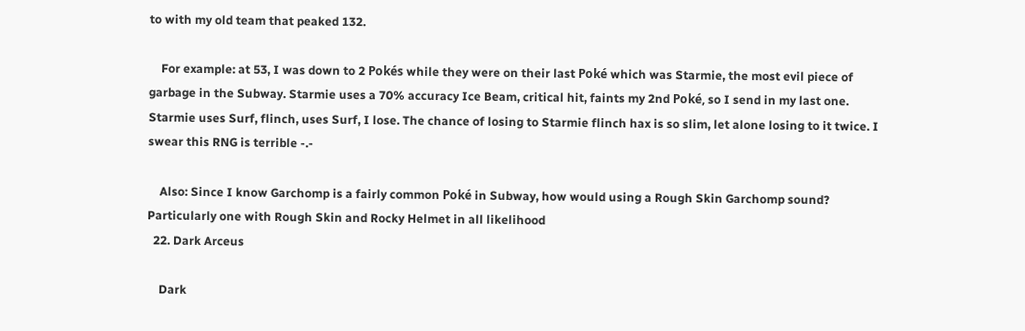to with my old team that peaked 132.

    For example: at 53, I was down to 2 Pokés while they were on their last Poké which was Starmie, the most evil piece of garbage in the Subway. Starmie uses a 70% accuracy Ice Beam, critical hit, faints my 2nd Poké, so I send in my last one. Starmie uses Surf, flinch, uses Surf, I lose. The chance of losing to Starmie flinch hax is so slim, let alone losing to it twice. I swear this RNG is terrible -.-

    Also: Since I know Garchomp is a fairly common Poké in Subway, how would using a Rough Skin Garchomp sound? Particularly one with Rough Skin and Rocky Helmet in all likelihood
  22. Dark Arceus

    Dark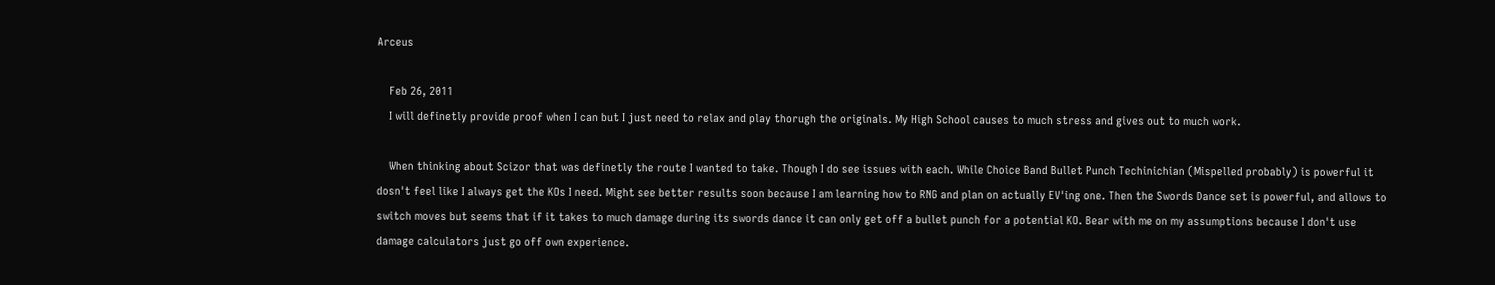Arceus

    Feb 26, 2011
    I will definetly provide proof when I can but I just need to relax and play thorugh the originals. My High School causes to much stress and gives out to much work.

    When thinking about Scizor that was definetly the route I wanted to take. Though I do see issues with each. While Choice Band Bullet Punch Techinichian (Mispelled probably) is powerful it dosn't feel like I always get the KOs I need. Might see better results soon because I am learning how to RNG and plan on actually EV'ing one. Then the Swords Dance set is powerful, and allows to switch moves but seems that if it takes to much damage during its swords dance it can only get off a bullet punch for a potential KO. Bear with me on my assumptions because I don't use damage calculators just go off own experience.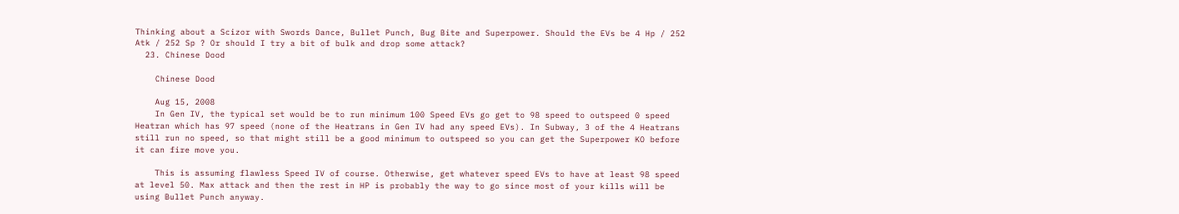Thinking about a Scizor with Swords Dance, Bullet Punch, Bug Bite and Superpower. Should the EVs be 4 Hp / 252 Atk / 252 Sp ? Or should I try a bit of bulk and drop some attack?
  23. Chinese Dood

    Chinese Dood

    Aug 15, 2008
    In Gen IV, the typical set would be to run minimum 100 Speed EVs go get to 98 speed to outspeed 0 speed Heatran which has 97 speed (none of the Heatrans in Gen IV had any speed EVs). In Subway, 3 of the 4 Heatrans still run no speed, so that might still be a good minimum to outspeed so you can get the Superpower KO before it can fire move you.

    This is assuming flawless Speed IV of course. Otherwise, get whatever speed EVs to have at least 98 speed at level 50. Max attack and then the rest in HP is probably the way to go since most of your kills will be using Bullet Punch anyway.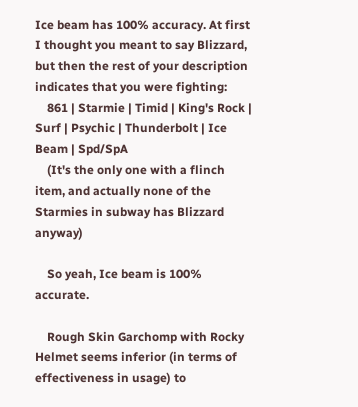Ice beam has 100% accuracy. At first I thought you meant to say Blizzard, but then the rest of your description indicates that you were fighting:
    861 | Starmie | Timid | King's Rock | Surf | Psychic | Thunderbolt | Ice Beam | Spd/SpA
    (It's the only one with a flinch item, and actually none of the Starmies in subway has Blizzard anyway)

    So yeah, Ice beam is 100% accurate.

    Rough Skin Garchomp with Rocky Helmet seems inferior (in terms of effectiveness in usage) to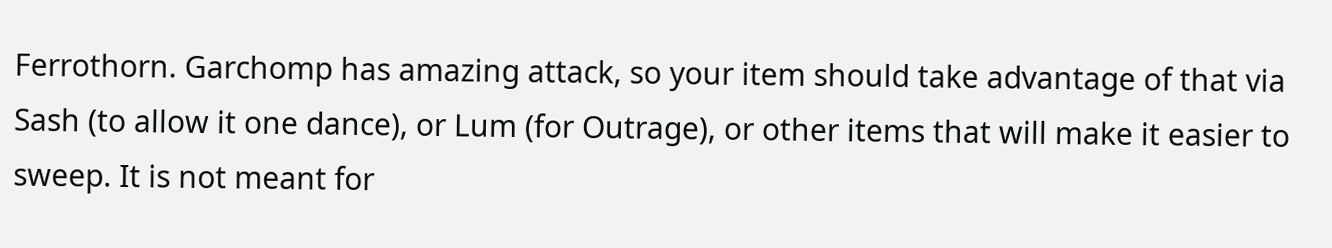Ferrothorn. Garchomp has amazing attack, so your item should take advantage of that via Sash (to allow it one dance), or Lum (for Outrage), or other items that will make it easier to sweep. It is not meant for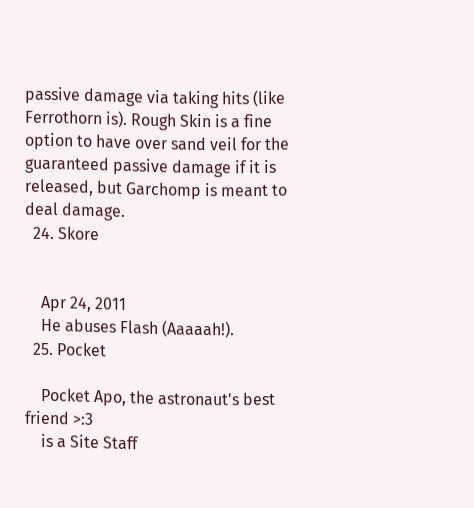passive damage via taking hits (like Ferrothorn is). Rough Skin is a fine option to have over sand veil for the guaranteed passive damage if it is released, but Garchomp is meant to deal damage.
  24. Skore


    Apr 24, 2011
    He abuses Flash (Aaaaah!).
  25. Pocket

    Pocket Apo, the astronaut's best friend >:3
    is a Site Staff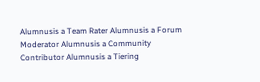Alumnusis a Team Rater Alumnusis a Forum Moderator Alumnusis a Community Contributor Alumnusis a Tiering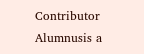Contributor Alumnusis a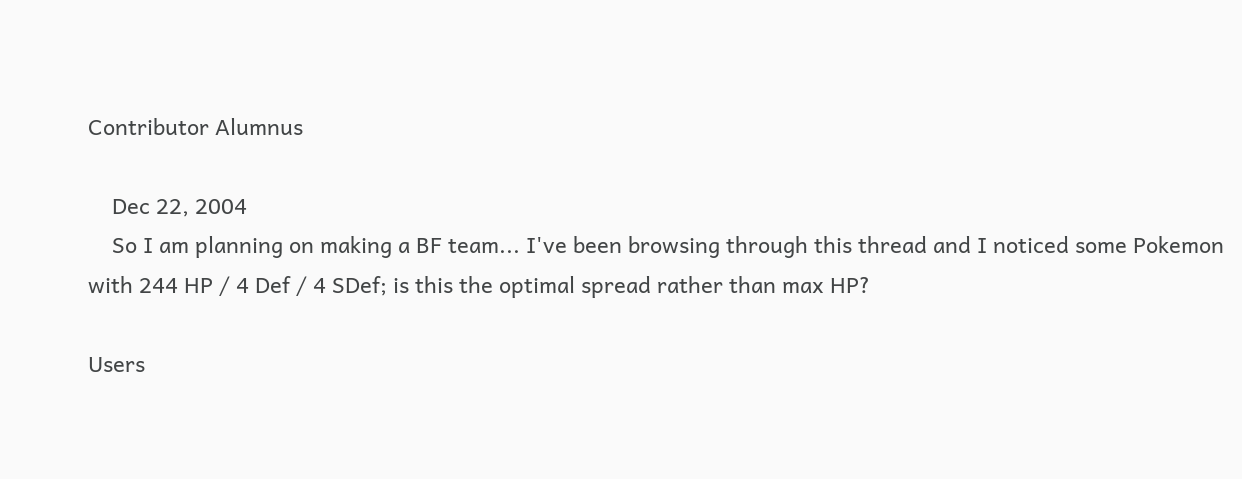Contributor Alumnus

    Dec 22, 2004
    So I am planning on making a BF team... I've been browsing through this thread and I noticed some Pokemon with 244 HP / 4 Def / 4 SDef; is this the optimal spread rather than max HP?

Users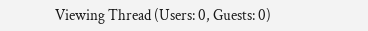Viewing Thread (Users: 0, Guests: 0)